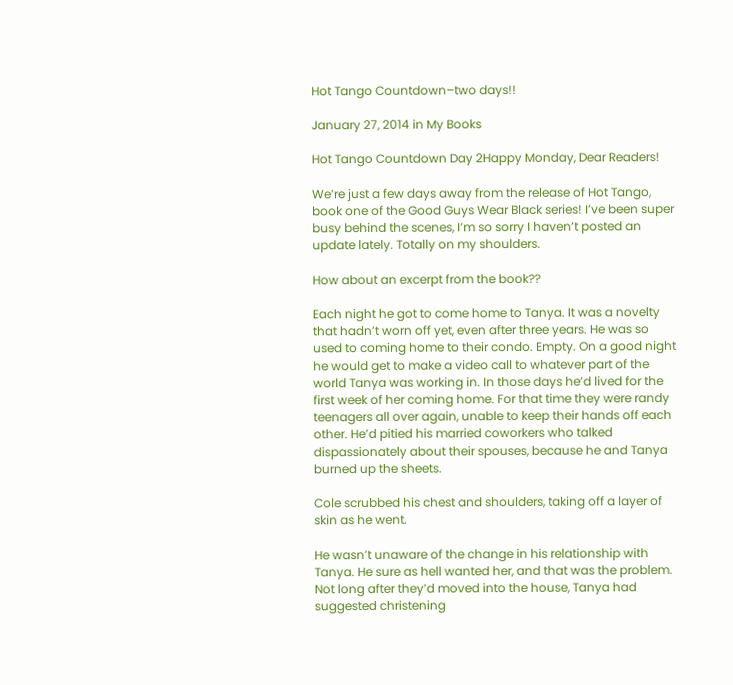Hot Tango Countdown–two days!!

January 27, 2014 in My Books

Hot Tango Countdown Day 2Happy Monday, Dear Readers!

We’re just a few days away from the release of Hot Tango, book one of the Good Guys Wear Black series! I’ve been super busy behind the scenes, I’m so sorry I haven’t posted an update lately. Totally on my shoulders.

How about an excerpt from the book??

Each night he got to come home to Tanya. It was a novelty that hadn’t worn off yet, even after three years. He was so used to coming home to their condo. Empty. On a good night he would get to make a video call to whatever part of the world Tanya was working in. In those days he’d lived for the first week of her coming home. For that time they were randy teenagers all over again, unable to keep their hands off each other. He’d pitied his married coworkers who talked dispassionately about their spouses, because he and Tanya burned up the sheets.

Cole scrubbed his chest and shoulders, taking off a layer of skin as he went.

He wasn’t unaware of the change in his relationship with Tanya. He sure as hell wanted her, and that was the problem. Not long after they’d moved into the house, Tanya had suggested christening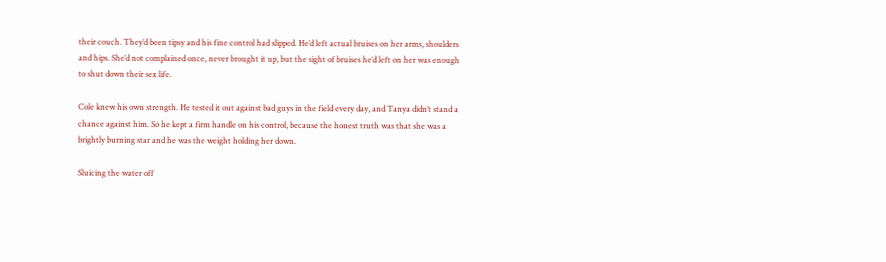their couch. They’d been tipsy and his fine control had slipped. He’d left actual bruises on her arms, shoulders and hips. She’d not complained once, never brought it up, but the sight of bruises he’d left on her was enough to shut down their sex life.

Cole knew his own strength. He tested it out against bad guys in the field every day, and Tanya didn’t stand a chance against him. So he kept a firm handle on his control, because the honest truth was that she was a brightly burning star and he was the weight holding her down.

Sluicing the water off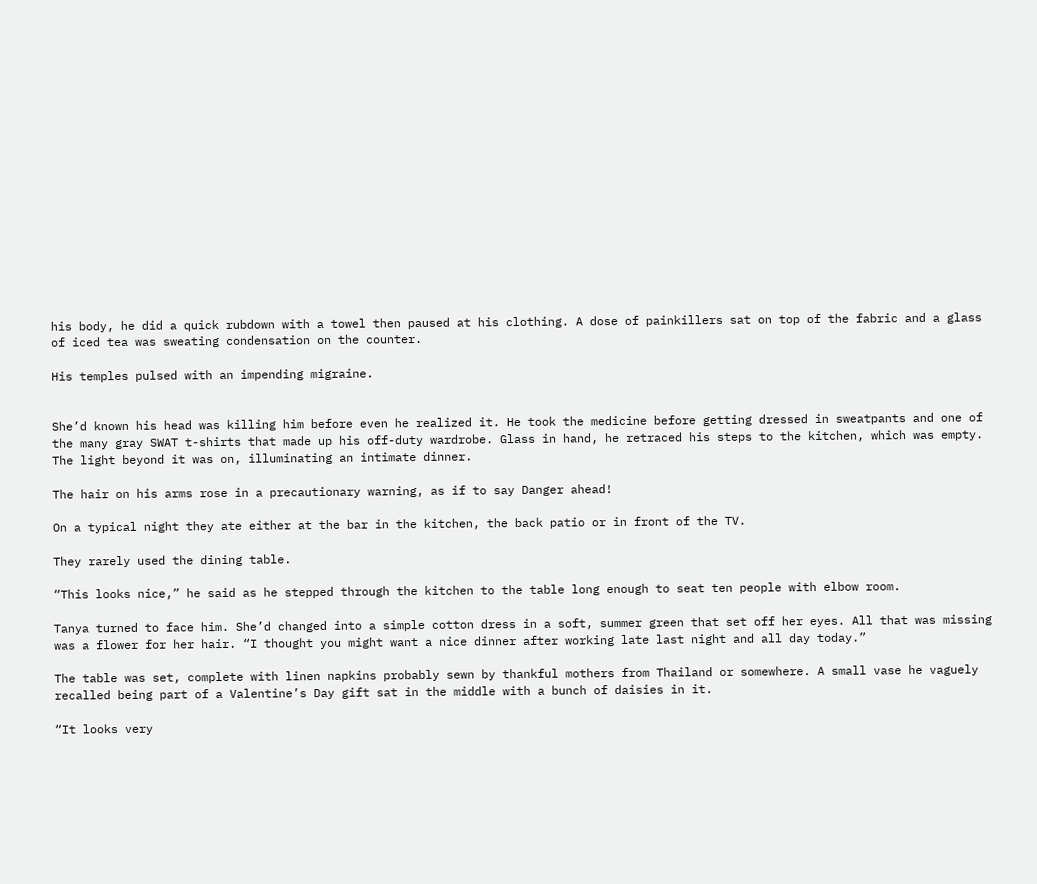his body, he did a quick rubdown with a towel then paused at his clothing. A dose of painkillers sat on top of the fabric and a glass of iced tea was sweating condensation on the counter.

His temples pulsed with an impending migraine.


She’d known his head was killing him before even he realized it. He took the medicine before getting dressed in sweatpants and one of the many gray SWAT t-shirts that made up his off-duty wardrobe. Glass in hand, he retraced his steps to the kitchen, which was empty. The light beyond it was on, illuminating an intimate dinner.

The hair on his arms rose in a precautionary warning, as if to say Danger ahead!

On a typical night they ate either at the bar in the kitchen, the back patio or in front of the TV.

They rarely used the dining table.

“This looks nice,” he said as he stepped through the kitchen to the table long enough to seat ten people with elbow room.

Tanya turned to face him. She’d changed into a simple cotton dress in a soft, summer green that set off her eyes. All that was missing was a flower for her hair. “I thought you might want a nice dinner after working late last night and all day today.”

The table was set, complete with linen napkins probably sewn by thankful mothers from Thailand or somewhere. A small vase he vaguely recalled being part of a Valentine’s Day gift sat in the middle with a bunch of daisies in it.

“It looks very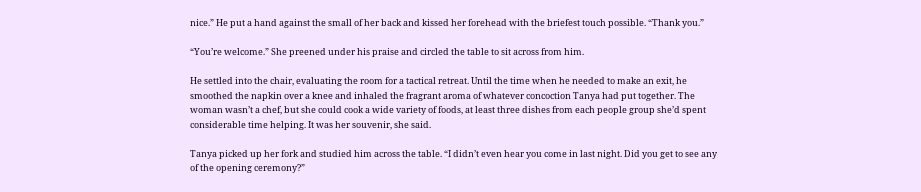nice.” He put a hand against the small of her back and kissed her forehead with the briefest touch possible. “Thank you.”

“You’re welcome.” She preened under his praise and circled the table to sit across from him.

He settled into the chair, evaluating the room for a tactical retreat. Until the time when he needed to make an exit, he smoothed the napkin over a knee and inhaled the fragrant aroma of whatever concoction Tanya had put together. The woman wasn’t a chef, but she could cook a wide variety of foods, at least three dishes from each people group she’d spent considerable time helping. It was her souvenir, she said.

Tanya picked up her fork and studied him across the table. “I didn’t even hear you come in last night. Did you get to see any of the opening ceremony?”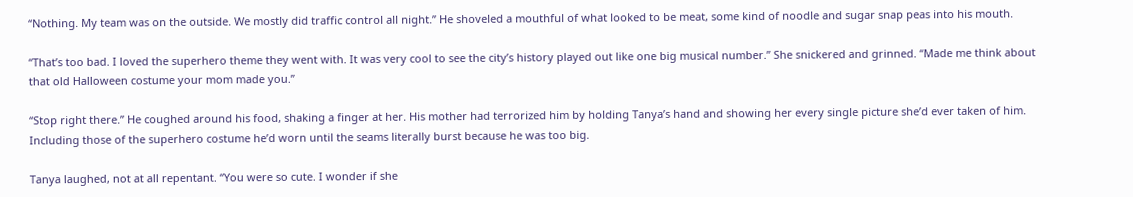“Nothing. My team was on the outside. We mostly did traffic control all night.” He shoveled a mouthful of what looked to be meat, some kind of noodle and sugar snap peas into his mouth.

“That’s too bad. I loved the superhero theme they went with. It was very cool to see the city’s history played out like one big musical number.” She snickered and grinned. “Made me think about that old Halloween costume your mom made you.”

“Stop right there.” He coughed around his food, shaking a finger at her. His mother had terrorized him by holding Tanya’s hand and showing her every single picture she’d ever taken of him. Including those of the superhero costume he’d worn until the seams literally burst because he was too big.

Tanya laughed, not at all repentant. “You were so cute. I wonder if she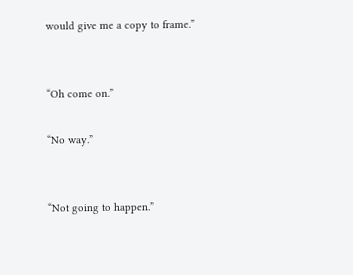would give me a copy to frame.”


“Oh come on.”

“No way.”


“Not going to happen.”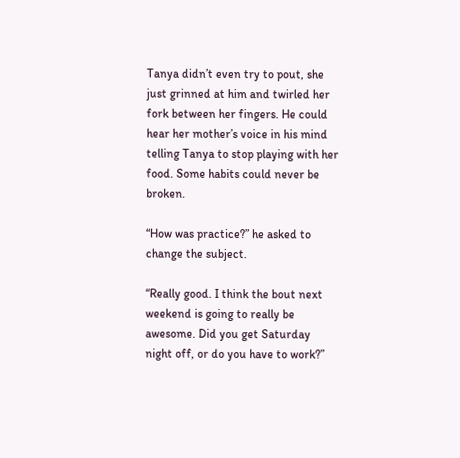Tanya didn’t even try to pout, she just grinned at him and twirled her fork between her fingers. He could hear her mother’s voice in his mind telling Tanya to stop playing with her food. Some habits could never be broken.

“How was practice?” he asked to change the subject.

“Really good. I think the bout next weekend is going to really be awesome. Did you get Saturday night off, or do you have to work?”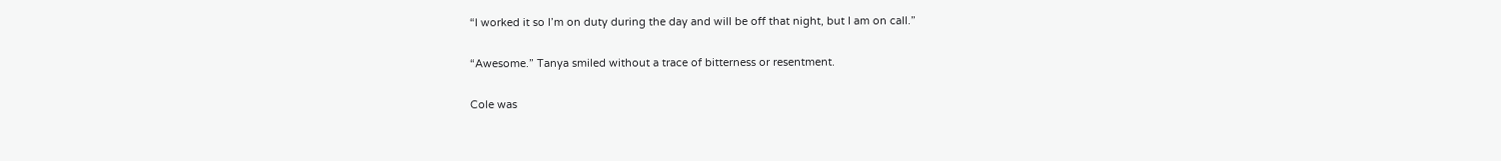“I worked it so I’m on duty during the day and will be off that night, but I am on call.”

“Awesome.” Tanya smiled without a trace of bitterness or resentment.

Cole was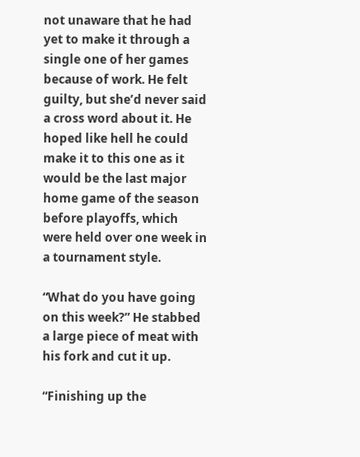not unaware that he had yet to make it through a single one of her games because of work. He felt guilty, but she’d never said a cross word about it. He hoped like hell he could make it to this one as it would be the last major home game of the season before playoffs, which were held over one week in a tournament style.

“What do you have going on this week?” He stabbed a large piece of meat with his fork and cut it up.

“Finishing up the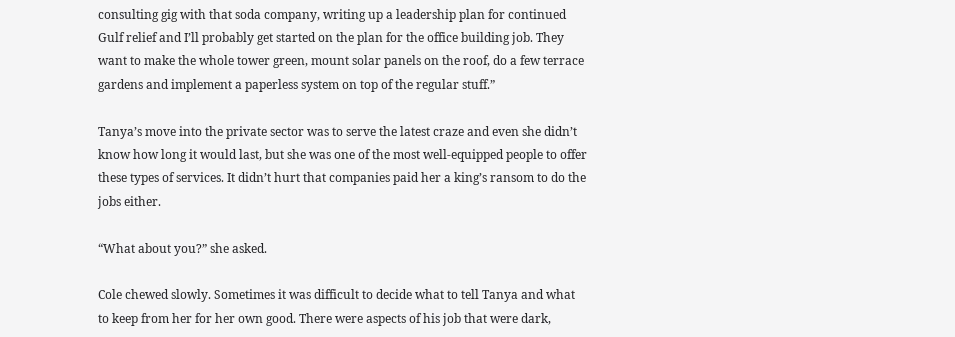consulting gig with that soda company, writing up a leadership plan for continued Gulf relief and I’ll probably get started on the plan for the office building job. They want to make the whole tower green, mount solar panels on the roof, do a few terrace gardens and implement a paperless system on top of the regular stuff.”

Tanya’s move into the private sector was to serve the latest craze and even she didn’t know how long it would last, but she was one of the most well-equipped people to offer these types of services. It didn’t hurt that companies paid her a king’s ransom to do the jobs either.

“What about you?” she asked.

Cole chewed slowly. Sometimes it was difficult to decide what to tell Tanya and what to keep from her for her own good. There were aspects of his job that were dark,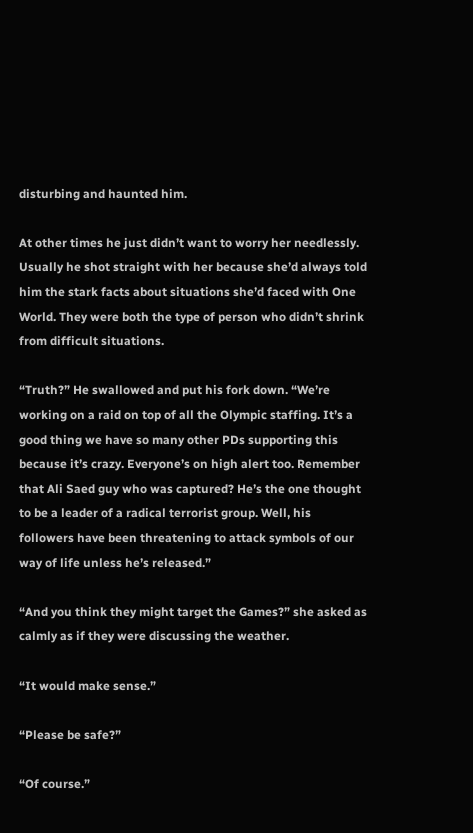disturbing and haunted him.

At other times he just didn’t want to worry her needlessly. Usually he shot straight with her because she’d always told him the stark facts about situations she’d faced with One World. They were both the type of person who didn’t shrink from difficult situations.

“Truth?” He swallowed and put his fork down. “We’re working on a raid on top of all the Olympic staffing. It’s a good thing we have so many other PDs supporting this because it’s crazy. Everyone’s on high alert too. Remember that Ali Saed guy who was captured? He’s the one thought to be a leader of a radical terrorist group. Well, his followers have been threatening to attack symbols of our way of life unless he’s released.”

“And you think they might target the Games?” she asked as calmly as if they were discussing the weather.

“It would make sense.”

“Please be safe?”

“Of course.”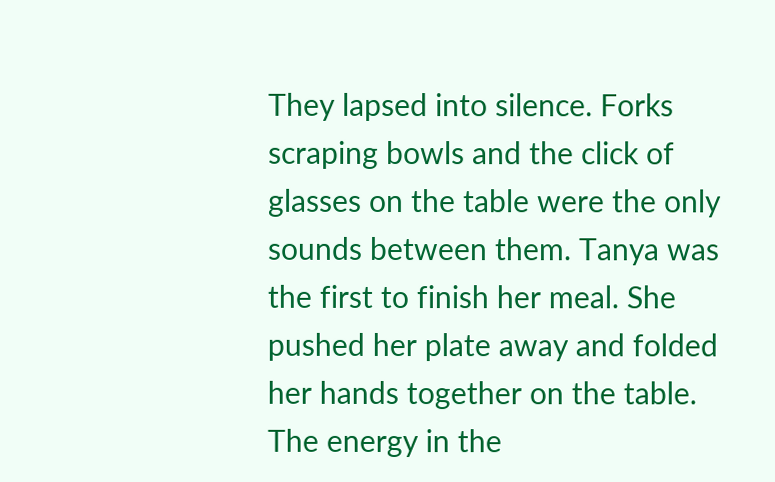They lapsed into silence. Forks scraping bowls and the click of glasses on the table were the only sounds between them. Tanya was the first to finish her meal. She pushed her plate away and folded her hands together on the table. The energy in the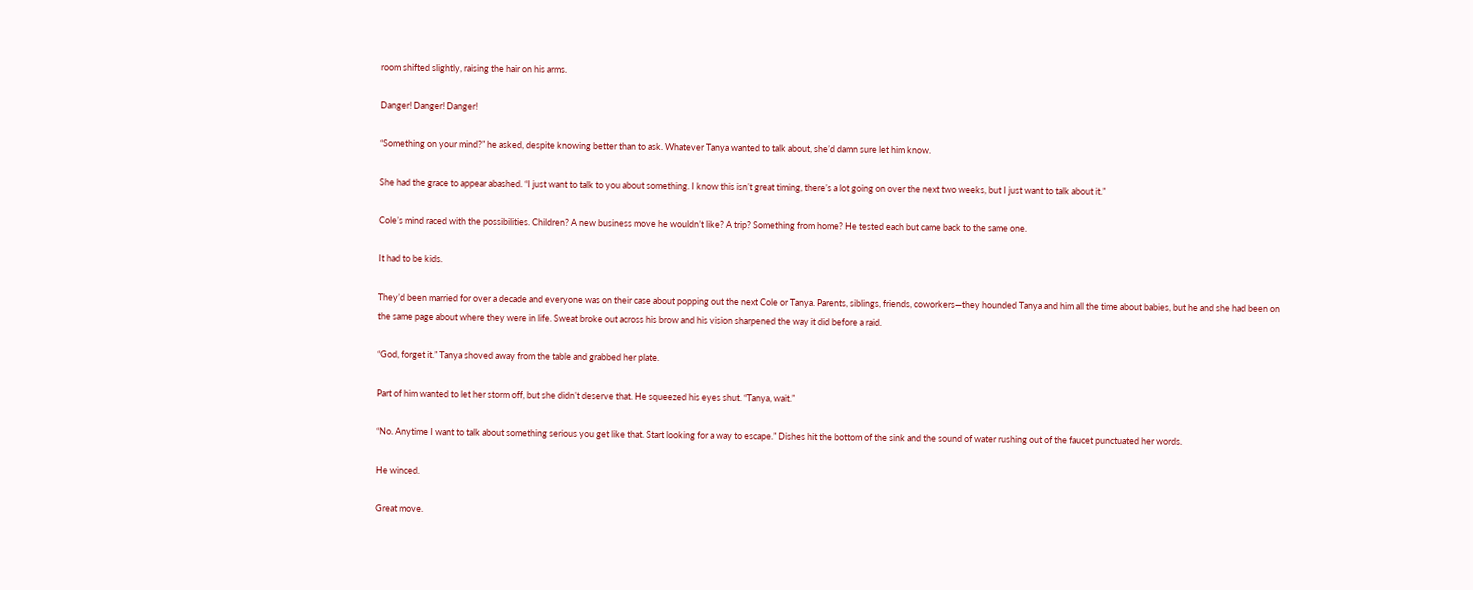room shifted slightly, raising the hair on his arms.

Danger! Danger! Danger!

“Something on your mind?” he asked, despite knowing better than to ask. Whatever Tanya wanted to talk about, she’d damn sure let him know.

She had the grace to appear abashed. “I just want to talk to you about something. I know this isn’t great timing, there’s a lot going on over the next two weeks, but I just want to talk about it.”

Cole’s mind raced with the possibilities. Children? A new business move he wouldn’t like? A trip? Something from home? He tested each but came back to the same one.

It had to be kids.

They’d been married for over a decade and everyone was on their case about popping out the next Cole or Tanya. Parents, siblings, friends, coworkers—they hounded Tanya and him all the time about babies, but he and she had been on the same page about where they were in life. Sweat broke out across his brow and his vision sharpened the way it did before a raid.

“God, forget it.” Tanya shoved away from the table and grabbed her plate.

Part of him wanted to let her storm off, but she didn’t deserve that. He squeezed his eyes shut. “Tanya, wait.”

“No. Anytime I want to talk about something serious you get like that. Start looking for a way to escape.” Dishes hit the bottom of the sink and the sound of water rushing out of the faucet punctuated her words.

He winced.

Great move.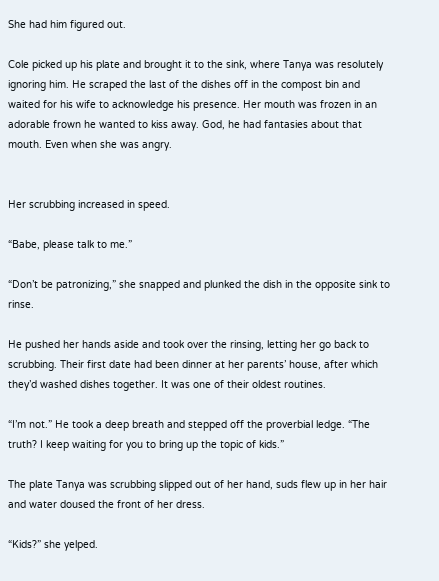She had him figured out.

Cole picked up his plate and brought it to the sink, where Tanya was resolutely ignoring him. He scraped the last of the dishes off in the compost bin and waited for his wife to acknowledge his presence. Her mouth was frozen in an adorable frown he wanted to kiss away. God, he had fantasies about that mouth. Even when she was angry.


Her scrubbing increased in speed.

“Babe, please talk to me.”

“Don’t be patronizing,” she snapped and plunked the dish in the opposite sink to rinse.

He pushed her hands aside and took over the rinsing, letting her go back to scrubbing. Their first date had been dinner at her parents’ house, after which they’d washed dishes together. It was one of their oldest routines.

“I’m not.” He took a deep breath and stepped off the proverbial ledge. “The truth? I keep waiting for you to bring up the topic of kids.”

The plate Tanya was scrubbing slipped out of her hand, suds flew up in her hair and water doused the front of her dress.

“Kids?” she yelped.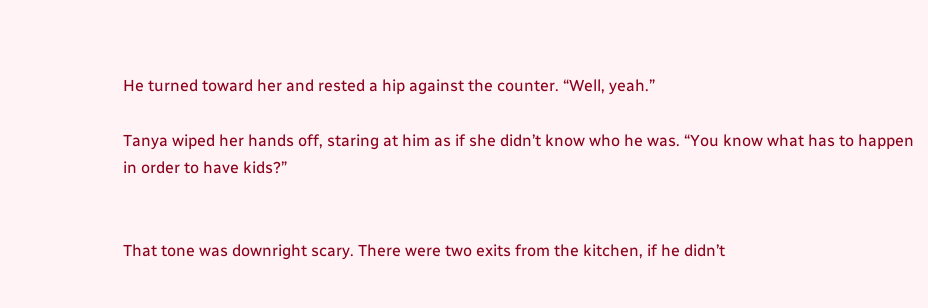He turned toward her and rested a hip against the counter. “Well, yeah.”

Tanya wiped her hands off, staring at him as if she didn’t know who he was. “You know what has to happen in order to have kids?”


That tone was downright scary. There were two exits from the kitchen, if he didn’t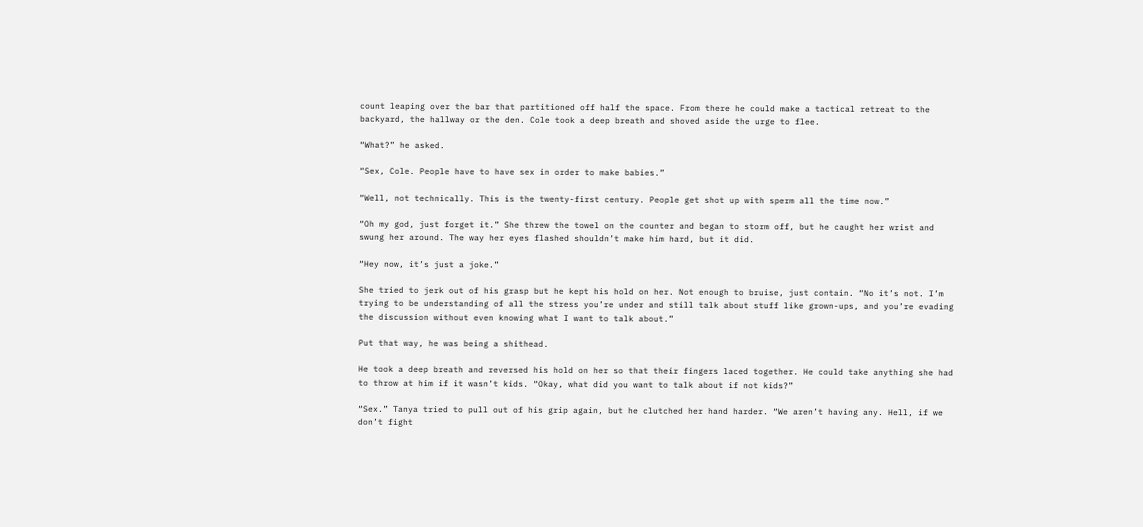count leaping over the bar that partitioned off half the space. From there he could make a tactical retreat to the backyard, the hallway or the den. Cole took a deep breath and shoved aside the urge to flee.

“What?” he asked.

“Sex, Cole. People have to have sex in order to make babies.”

“Well, not technically. This is the twenty-first century. People get shot up with sperm all the time now.”

“Oh my god, just forget it.” She threw the towel on the counter and began to storm off, but he caught her wrist and swung her around. The way her eyes flashed shouldn’t make him hard, but it did.

“Hey now, it’s just a joke.”

She tried to jerk out of his grasp but he kept his hold on her. Not enough to bruise, just contain. “No it’s not. I’m trying to be understanding of all the stress you’re under and still talk about stuff like grown-ups, and you’re evading the discussion without even knowing what I want to talk about.”

Put that way, he was being a shithead.

He took a deep breath and reversed his hold on her so that their fingers laced together. He could take anything she had to throw at him if it wasn’t kids. “Okay, what did you want to talk about if not kids?”

“Sex.” Tanya tried to pull out of his grip again, but he clutched her hand harder. “We aren’t having any. Hell, if we don’t fight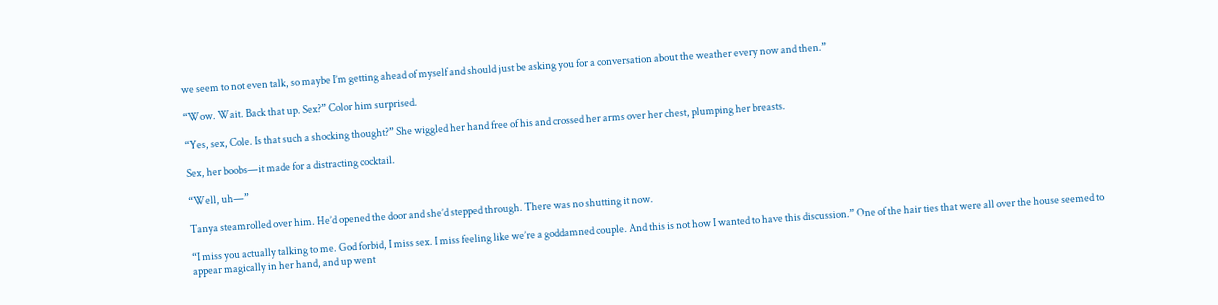we seem to not even talk, so maybe I’m getting ahead of myself and should just be asking you for a conversation about the weather every now and then.”

“Wow. Wait. Back that up. Sex?” Color him surprised.

“Yes, sex, Cole. Is that such a shocking thought?” She wiggled her hand free of his and crossed her arms over her chest, plumping her breasts.

Sex, her boobs—it made for a distracting cocktail.

“Well, uh—”

Tanya steamrolled over him. He’d opened the door and she’d stepped through. There was no shutting it now.

“I miss you actually talking to me. God forbid, I miss sex. I miss feeling like we’re a goddamned couple. And this is not how I wanted to have this discussion.” One of the hair ties that were all over the house seemed to appear magically in her hand, and up went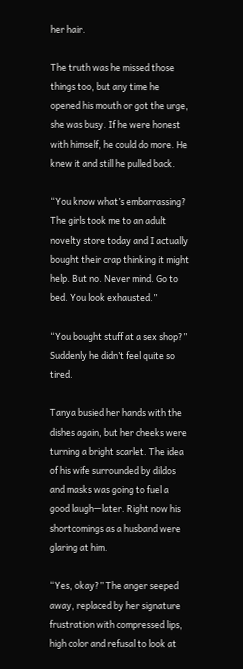her hair.

The truth was he missed those things too, but any time he opened his mouth or got the urge, she was busy. If he were honest with himself, he could do more. He knew it and still he pulled back.

“You know what’s embarrassing? The girls took me to an adult novelty store today and I actually bought their crap thinking it might help. But no. Never mind. Go to bed. You look exhausted.”

“You bought stuff at a sex shop?” Suddenly he didn’t feel quite so tired.

Tanya busied her hands with the dishes again, but her cheeks were turning a bright scarlet. The idea of his wife surrounded by dildos and masks was going to fuel a good laugh—later. Right now his shortcomings as a husband were glaring at him.

“Yes, okay?” The anger seeped away, replaced by her signature frustration with compressed lips, high color and refusal to look at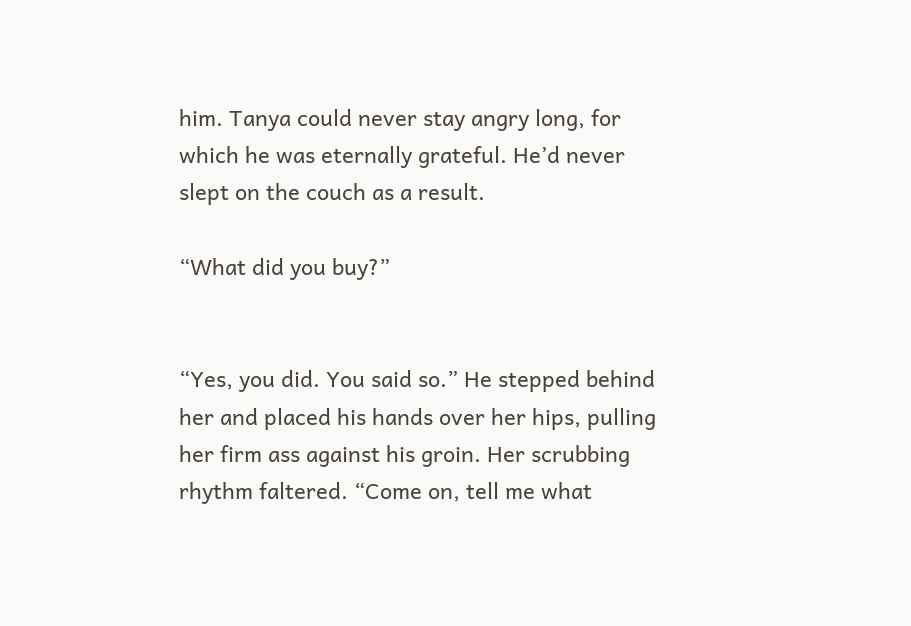him. Tanya could never stay angry long, for which he was eternally grateful. He’d never slept on the couch as a result.

“What did you buy?”


“Yes, you did. You said so.” He stepped behind her and placed his hands over her hips, pulling her firm ass against his groin. Her scrubbing rhythm faltered. “Come on, tell me what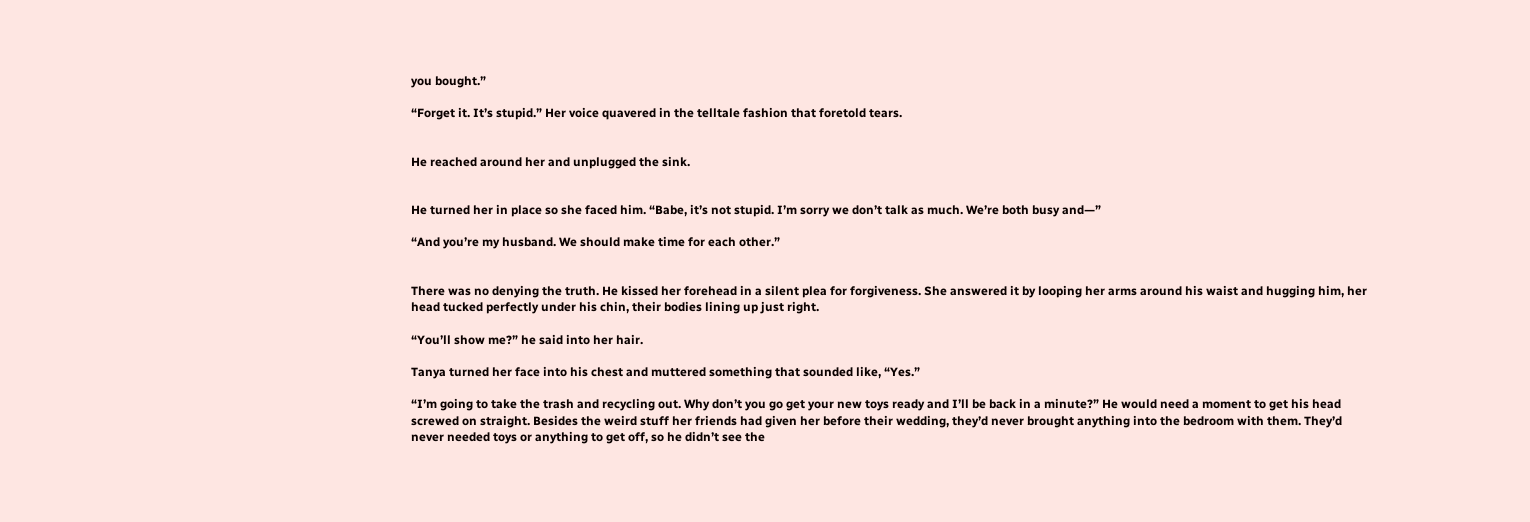you bought.”

“Forget it. It’s stupid.” Her voice quavered in the telltale fashion that foretold tears.


He reached around her and unplugged the sink.


He turned her in place so she faced him. “Babe, it’s not stupid. I’m sorry we don’t talk as much. We’re both busy and—”

“And you’re my husband. We should make time for each other.”


There was no denying the truth. He kissed her forehead in a silent plea for forgiveness. She answered it by looping her arms around his waist and hugging him, her head tucked perfectly under his chin, their bodies lining up just right.

“You’ll show me?” he said into her hair.

Tanya turned her face into his chest and muttered something that sounded like, “Yes.”

“I’m going to take the trash and recycling out. Why don’t you go get your new toys ready and I’ll be back in a minute?” He would need a moment to get his head screwed on straight. Besides the weird stuff her friends had given her before their wedding, they’d never brought anything into the bedroom with them. They’d never needed toys or anything to get off, so he didn’t see the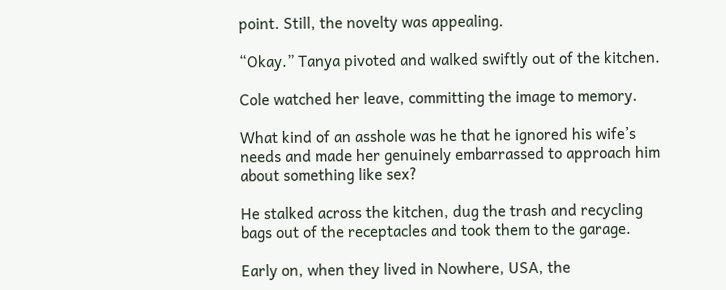point. Still, the novelty was appealing.

“Okay.” Tanya pivoted and walked swiftly out of the kitchen.

Cole watched her leave, committing the image to memory.

What kind of an asshole was he that he ignored his wife’s needs and made her genuinely embarrassed to approach him about something like sex?

He stalked across the kitchen, dug the trash and recycling bags out of the receptacles and took them to the garage.

Early on, when they lived in Nowhere, USA, the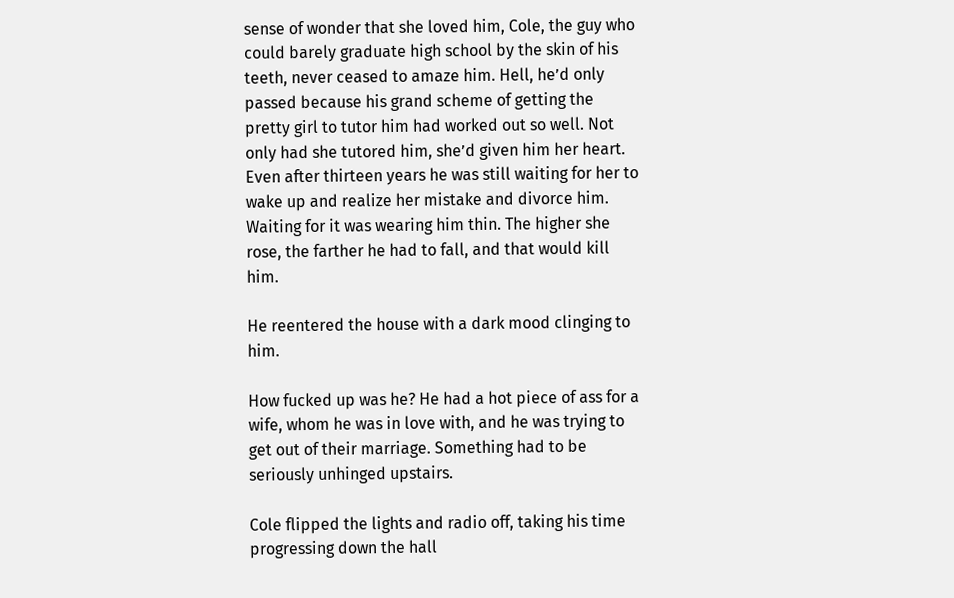sense of wonder that she loved him, Cole, the guy who could barely graduate high school by the skin of his teeth, never ceased to amaze him. Hell, he’d only passed because his grand scheme of getting the pretty girl to tutor him had worked out so well. Not only had she tutored him, she’d given him her heart. Even after thirteen years he was still waiting for her to wake up and realize her mistake and divorce him. Waiting for it was wearing him thin. The higher she rose, the farther he had to fall, and that would kill him.

He reentered the house with a dark mood clinging to him.

How fucked up was he? He had a hot piece of ass for a wife, whom he was in love with, and he was trying to get out of their marriage. Something had to be seriously unhinged upstairs.

Cole flipped the lights and radio off, taking his time progressing down the hall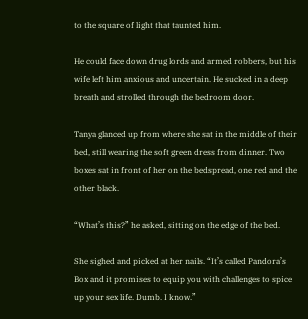to the square of light that taunted him.

He could face down drug lords and armed robbers, but his wife left him anxious and uncertain. He sucked in a deep breath and strolled through the bedroom door.

Tanya glanced up from where she sat in the middle of their bed, still wearing the soft green dress from dinner. Two boxes sat in front of her on the bedspread, one red and the other black.

“What’s this?” he asked, sitting on the edge of the bed.

She sighed and picked at her nails. “It’s called Pandora’s Box and it promises to equip you with challenges to spice up your sex life. Dumb. I know.”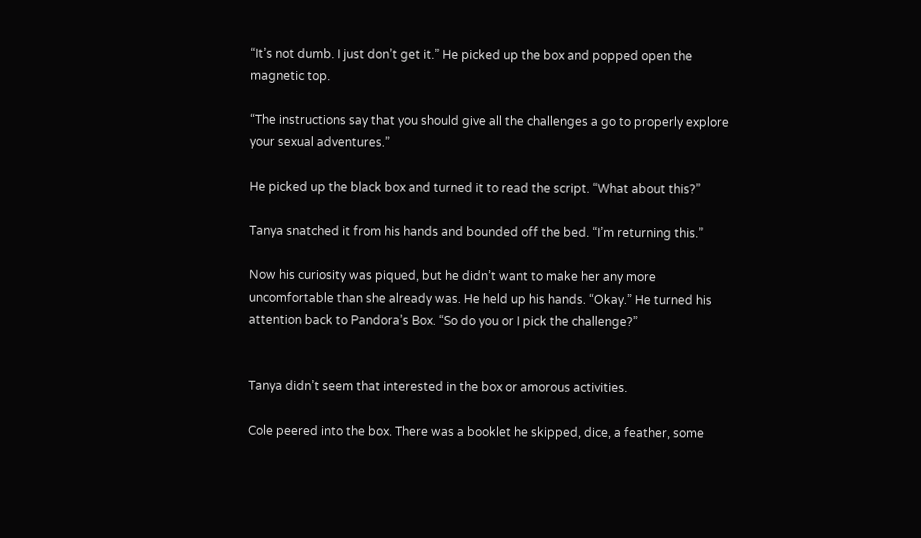“It’s not dumb. I just don’t get it.” He picked up the box and popped open the magnetic top.

“The instructions say that you should give all the challenges a go to properly explore your sexual adventures.”

He picked up the black box and turned it to read the script. “What about this?”

Tanya snatched it from his hands and bounded off the bed. “I’m returning this.”

Now his curiosity was piqued, but he didn’t want to make her any more uncomfortable than she already was. He held up his hands. “Okay.” He turned his attention back to Pandora’s Box. “So do you or I pick the challenge?”


Tanya didn’t seem that interested in the box or amorous activities.

Cole peered into the box. There was a booklet he skipped, dice, a feather, some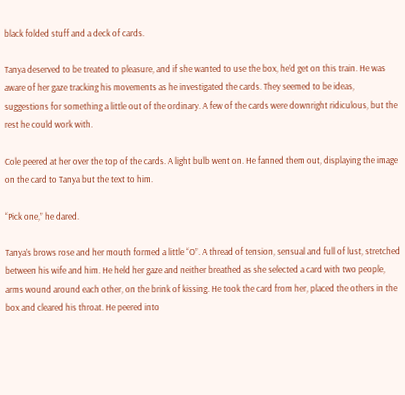black folded stuff and a deck of cards.

Tanya deserved to be treated to pleasure, and if she wanted to use the box, he’d get on this train. He was aware of her gaze tracking his movements as he investigated the cards. They seemed to be ideas, suggestions for something a little out of the ordinary. A few of the cards were downright ridiculous, but the rest he could work with.

Cole peered at her over the top of the cards. A light bulb went on. He fanned them out, displaying the image on the card to Tanya but the text to him.

“Pick one,” he dared.

Tanya’s brows rose and her mouth formed a little “O”. A thread of tension, sensual and full of lust, stretched between his wife and him. He held her gaze and neither breathed as she selected a card with two people, arms wound around each other, on the brink of kissing. He took the card from her, placed the others in the box and cleared his throat. He peered into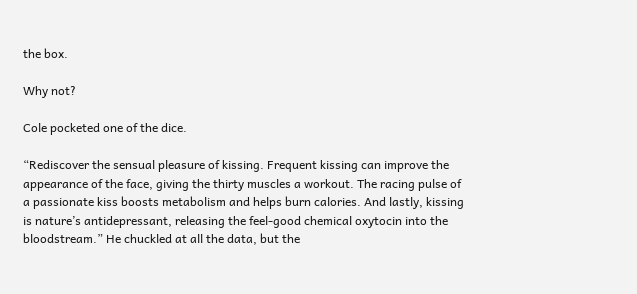the box.

Why not?

Cole pocketed one of the dice.

“Rediscover the sensual pleasure of kissing. Frequent kissing can improve the appearance of the face, giving the thirty muscles a workout. The racing pulse of a passionate kiss boosts metabolism and helps burn calories. And lastly, kissing is nature’s antidepressant, releasing the feel-good chemical oxytocin into the bloodstream.” He chuckled at all the data, but the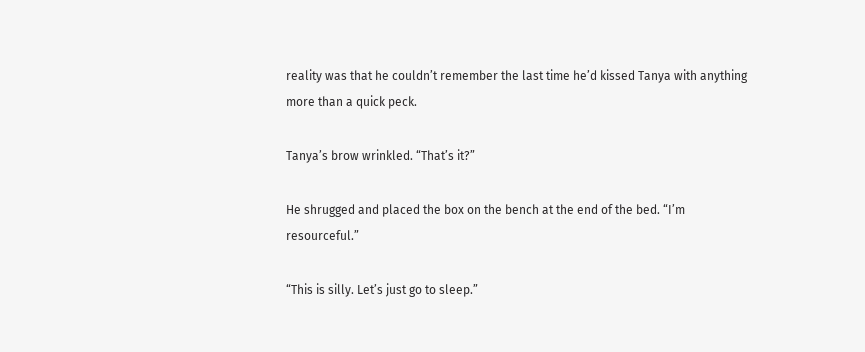reality was that he couldn’t remember the last time he’d kissed Tanya with anything more than a quick peck.

Tanya’s brow wrinkled. “That’s it?”

He shrugged and placed the box on the bench at the end of the bed. “I’m resourceful.”

“This is silly. Let’s just go to sleep.”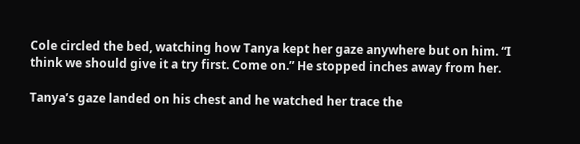Cole circled the bed, watching how Tanya kept her gaze anywhere but on him. “I think we should give it a try first. Come on.” He stopped inches away from her.

Tanya’s gaze landed on his chest and he watched her trace the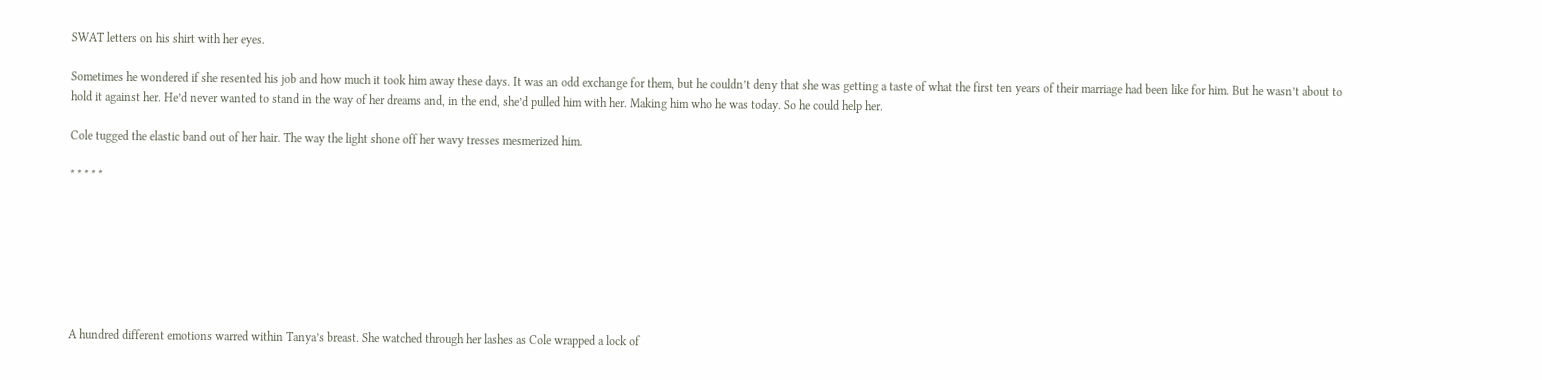SWAT letters on his shirt with her eyes.

Sometimes he wondered if she resented his job and how much it took him away these days. It was an odd exchange for them, but he couldn’t deny that she was getting a taste of what the first ten years of their marriage had been like for him. But he wasn’t about to hold it against her. He’d never wanted to stand in the way of her dreams and, in the end, she’d pulled him with her. Making him who he was today. So he could help her.

Cole tugged the elastic band out of her hair. The way the light shone off her wavy tresses mesmerized him.

* * * * *







A hundred different emotions warred within Tanya’s breast. She watched through her lashes as Cole wrapped a lock of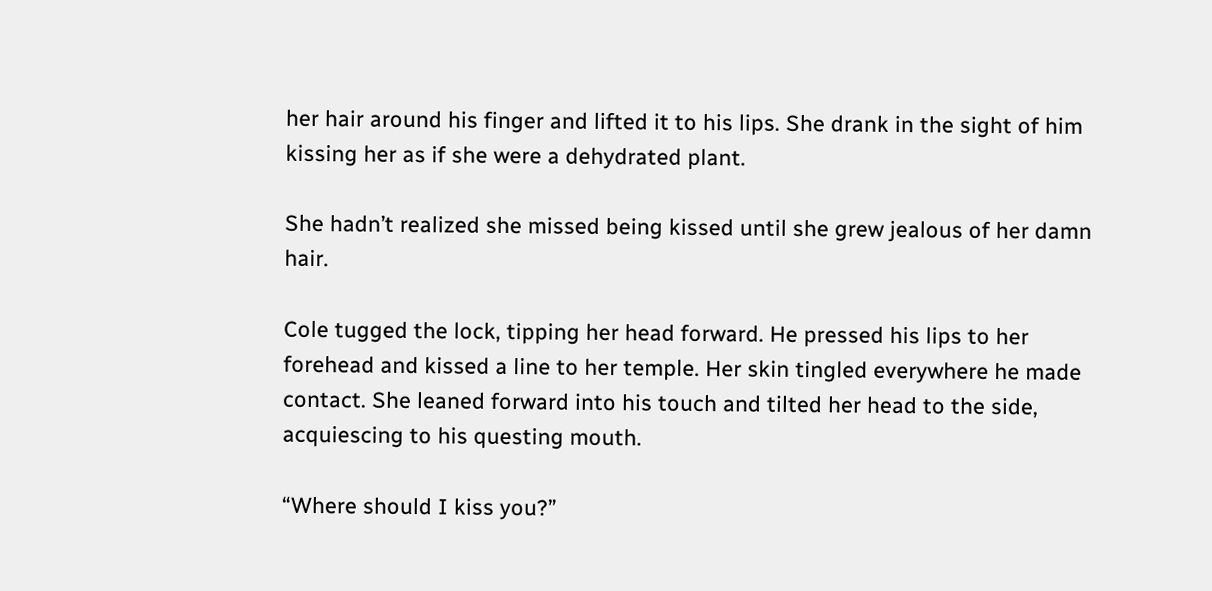her hair around his finger and lifted it to his lips. She drank in the sight of him kissing her as if she were a dehydrated plant.

She hadn’t realized she missed being kissed until she grew jealous of her damn hair.

Cole tugged the lock, tipping her head forward. He pressed his lips to her forehead and kissed a line to her temple. Her skin tingled everywhere he made contact. She leaned forward into his touch and tilted her head to the side, acquiescing to his questing mouth.

“Where should I kiss you?”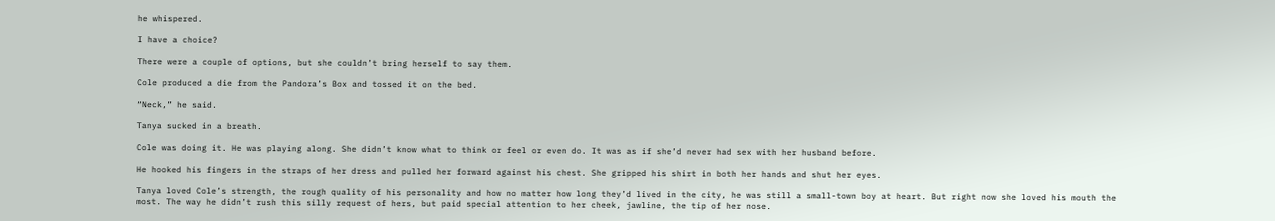he whispered.

I have a choice?

There were a couple of options, but she couldn’t bring herself to say them.

Cole produced a die from the Pandora’s Box and tossed it on the bed.

“Neck,” he said.

Tanya sucked in a breath.

Cole was doing it. He was playing along. She didn’t know what to think or feel or even do. It was as if she’d never had sex with her husband before.

He hooked his fingers in the straps of her dress and pulled her forward against his chest. She gripped his shirt in both her hands and shut her eyes.

Tanya loved Cole’s strength, the rough quality of his personality and how no matter how long they’d lived in the city, he was still a small-town boy at heart. But right now she loved his mouth the most. The way he didn’t rush this silly request of hers, but paid special attention to her cheek, jawline, the tip of her nose.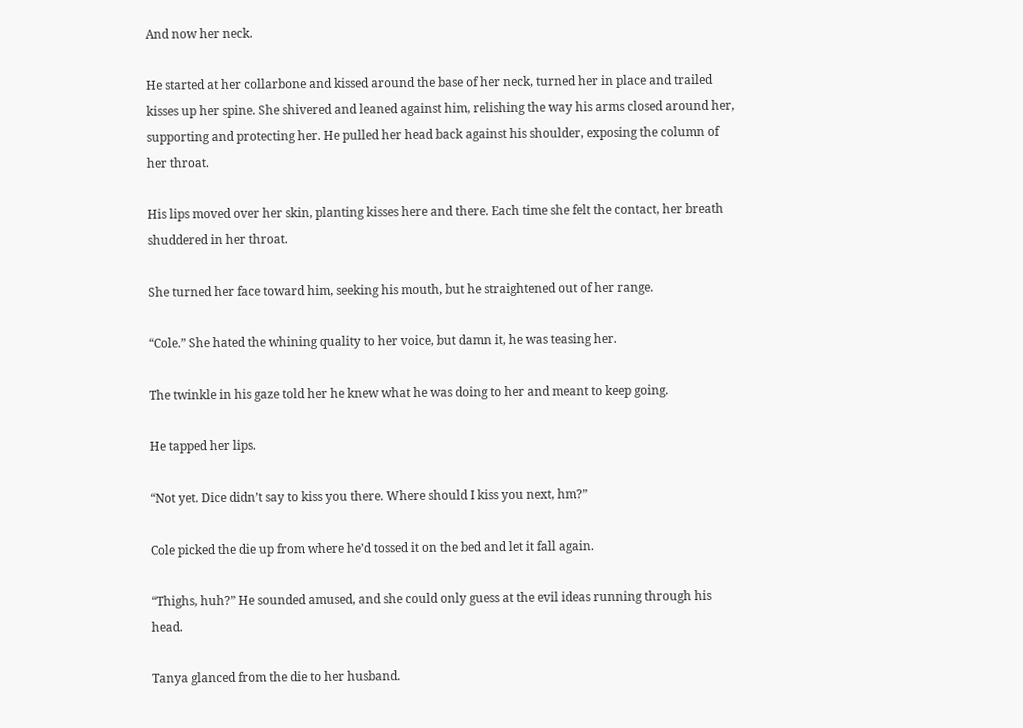And now her neck.

He started at her collarbone and kissed around the base of her neck, turned her in place and trailed kisses up her spine. She shivered and leaned against him, relishing the way his arms closed around her, supporting and protecting her. He pulled her head back against his shoulder, exposing the column of her throat.

His lips moved over her skin, planting kisses here and there. Each time she felt the contact, her breath shuddered in her throat.

She turned her face toward him, seeking his mouth, but he straightened out of her range.

“Cole.” She hated the whining quality to her voice, but damn it, he was teasing her.

The twinkle in his gaze told her he knew what he was doing to her and meant to keep going.

He tapped her lips.

“Not yet. Dice didn’t say to kiss you there. Where should I kiss you next, hm?”

Cole picked the die up from where he’d tossed it on the bed and let it fall again.

“Thighs, huh?” He sounded amused, and she could only guess at the evil ideas running through his head.

Tanya glanced from the die to her husband.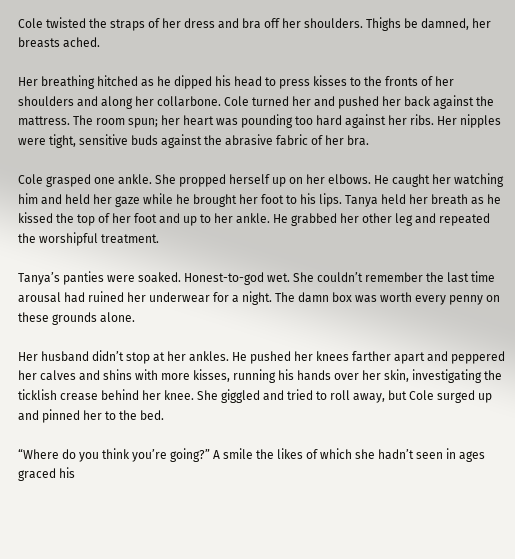Cole twisted the straps of her dress and bra off her shoulders. Thighs be damned, her breasts ached.

Her breathing hitched as he dipped his head to press kisses to the fronts of her shoulders and along her collarbone. Cole turned her and pushed her back against the mattress. The room spun; her heart was pounding too hard against her ribs. Her nipples were tight, sensitive buds against the abrasive fabric of her bra.

Cole grasped one ankle. She propped herself up on her elbows. He caught her watching him and held her gaze while he brought her foot to his lips. Tanya held her breath as he kissed the top of her foot and up to her ankle. He grabbed her other leg and repeated the worshipful treatment.

Tanya’s panties were soaked. Honest-to-god wet. She couldn’t remember the last time arousal had ruined her underwear for a night. The damn box was worth every penny on these grounds alone.

Her husband didn’t stop at her ankles. He pushed her knees farther apart and peppered her calves and shins with more kisses, running his hands over her skin, investigating the ticklish crease behind her knee. She giggled and tried to roll away, but Cole surged up and pinned her to the bed.

“Where do you think you’re going?” A smile the likes of which she hadn’t seen in ages graced his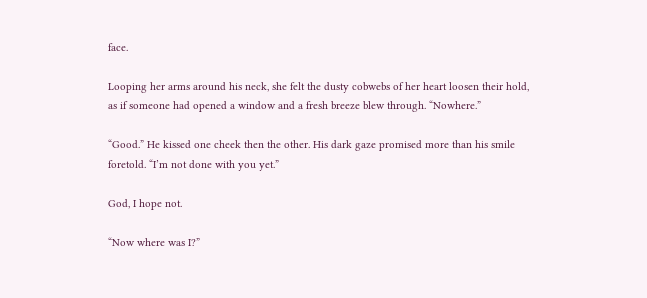face.

Looping her arms around his neck, she felt the dusty cobwebs of her heart loosen their hold, as if someone had opened a window and a fresh breeze blew through. “Nowhere.”

“Good.” He kissed one cheek then the other. His dark gaze promised more than his smile foretold. “I’m not done with you yet.”

God, I hope not.

“Now where was I?”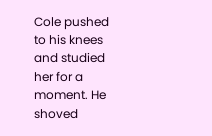Cole pushed to his knees and studied her for a moment. He shoved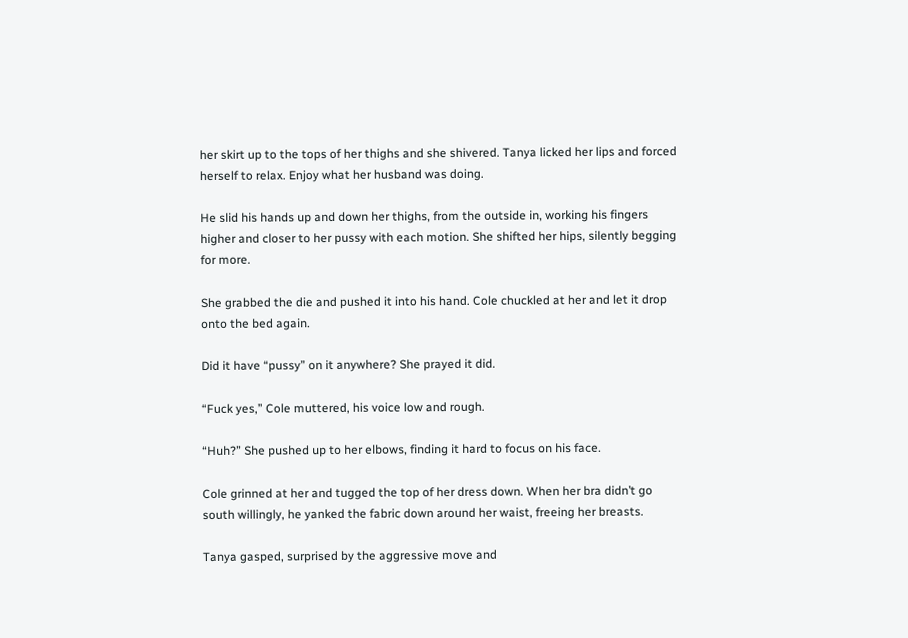her skirt up to the tops of her thighs and she shivered. Tanya licked her lips and forced herself to relax. Enjoy what her husband was doing.

He slid his hands up and down her thighs, from the outside in, working his fingers higher and closer to her pussy with each motion. She shifted her hips, silently begging for more.

She grabbed the die and pushed it into his hand. Cole chuckled at her and let it drop onto the bed again.

Did it have “pussy” on it anywhere? She prayed it did.

“Fuck yes,” Cole muttered, his voice low and rough.

“Huh?” She pushed up to her elbows, finding it hard to focus on his face.

Cole grinned at her and tugged the top of her dress down. When her bra didn’t go south willingly, he yanked the fabric down around her waist, freeing her breasts.

Tanya gasped, surprised by the aggressive move and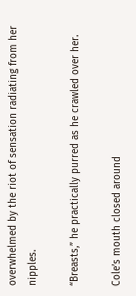overwhelmed by the riot of sensation radiating from her nipples.

“Breasts,” he practically purred as he crawled over her.

Cole’s mouth closed around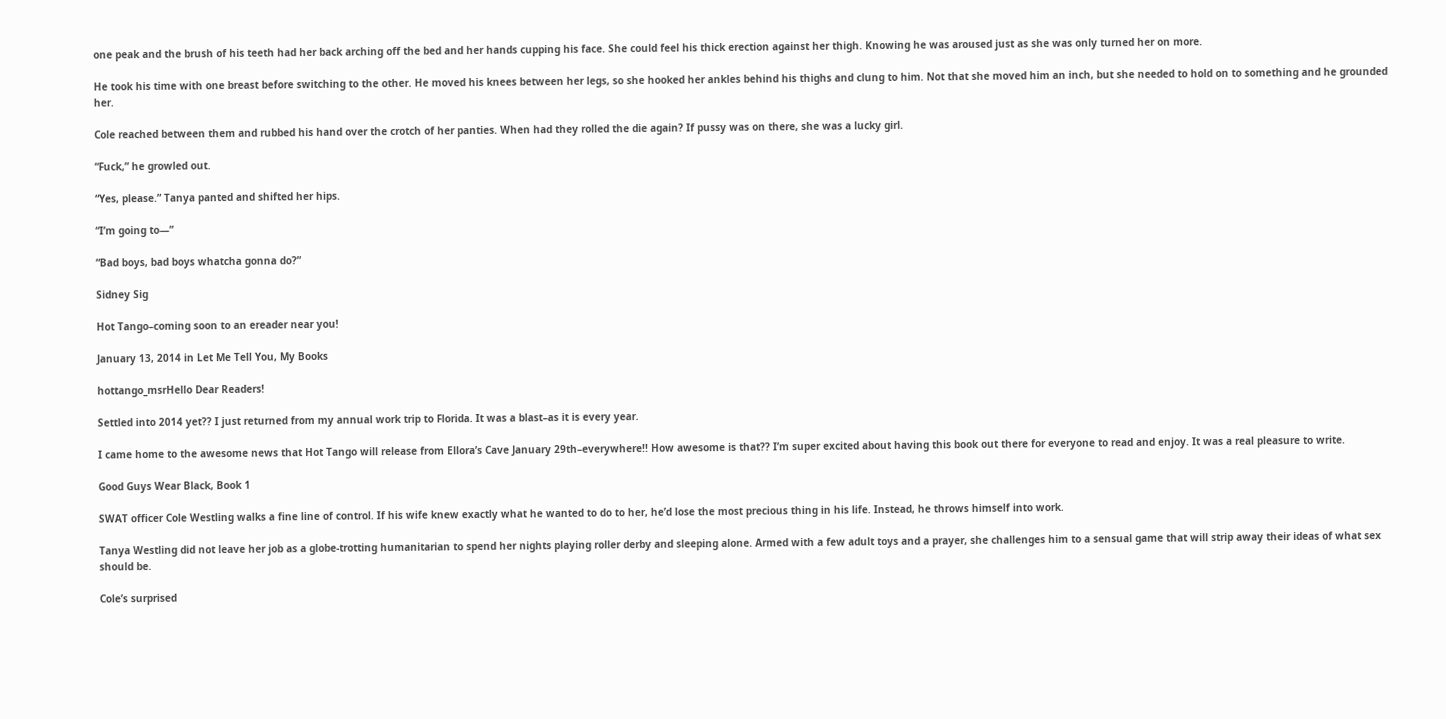one peak and the brush of his teeth had her back arching off the bed and her hands cupping his face. She could feel his thick erection against her thigh. Knowing he was aroused just as she was only turned her on more.

He took his time with one breast before switching to the other. He moved his knees between her legs, so she hooked her ankles behind his thighs and clung to him. Not that she moved him an inch, but she needed to hold on to something and he grounded her.

Cole reached between them and rubbed his hand over the crotch of her panties. When had they rolled the die again? If pussy was on there, she was a lucky girl.

“Fuck,” he growled out.

“Yes, please.” Tanya panted and shifted her hips.

“I’m going to—”

“Bad boys, bad boys whatcha gonna do?”

Sidney Sig

Hot Tango–coming soon to an ereader near you!

January 13, 2014 in Let Me Tell You, My Books

hottango_msrHello Dear Readers!

Settled into 2014 yet?? I just returned from my annual work trip to Florida. It was a blast–as it is every year.

I came home to the awesome news that Hot Tango will release from Ellora’s Cave January 29th–everywhere!! How awesome is that?? I’m super excited about having this book out there for everyone to read and enjoy. It was a real pleasure to write.

Good Guys Wear Black, Book 1

SWAT officer Cole Westling walks a fine line of control. If his wife knew exactly what he wanted to do to her, he’d lose the most precious thing in his life. Instead, he throws himself into work.

Tanya Westling did not leave her job as a globe-trotting humanitarian to spend her nights playing roller derby and sleeping alone. Armed with a few adult toys and a prayer, she challenges him to a sensual game that will strip away their ideas of what sex should be.

Cole’s surprised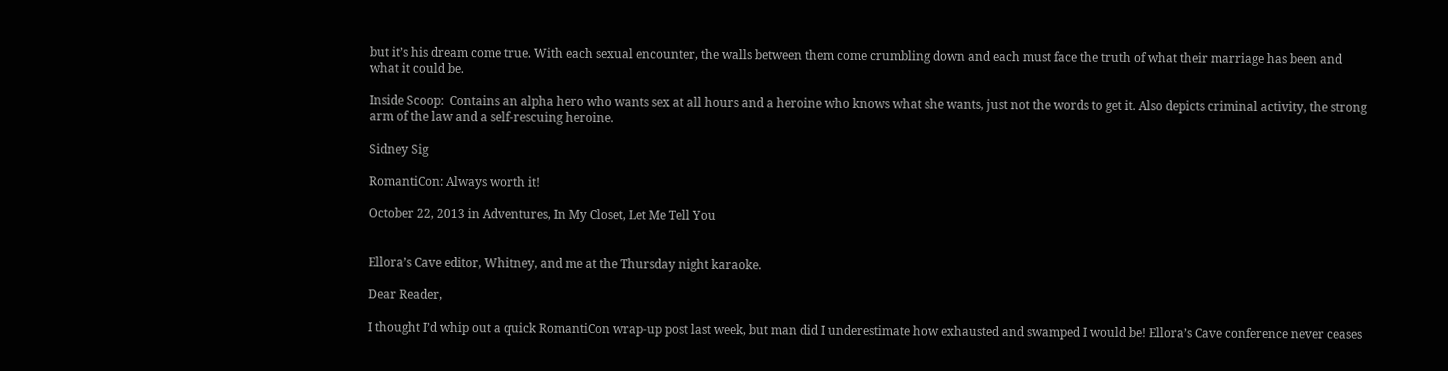but it’s his dream come true. With each sexual encounter, the walls between them come crumbling down and each must face the truth of what their marriage has been and what it could be.

Inside Scoop:  Contains an alpha hero who wants sex at all hours and a heroine who knows what she wants, just not the words to get it. Also depicts criminal activity, the strong arm of the law and a self-rescuing heroine.

Sidney Sig

RomantiCon: Always worth it!

October 22, 2013 in Adventures, In My Closet, Let Me Tell You


Ellora’s Cave editor, Whitney, and me at the Thursday night karaoke.

Dear Reader,

I thought I’d whip out a quick RomantiCon wrap-up post last week, but man did I underestimate how exhausted and swamped I would be! Ellora’s Cave conference never ceases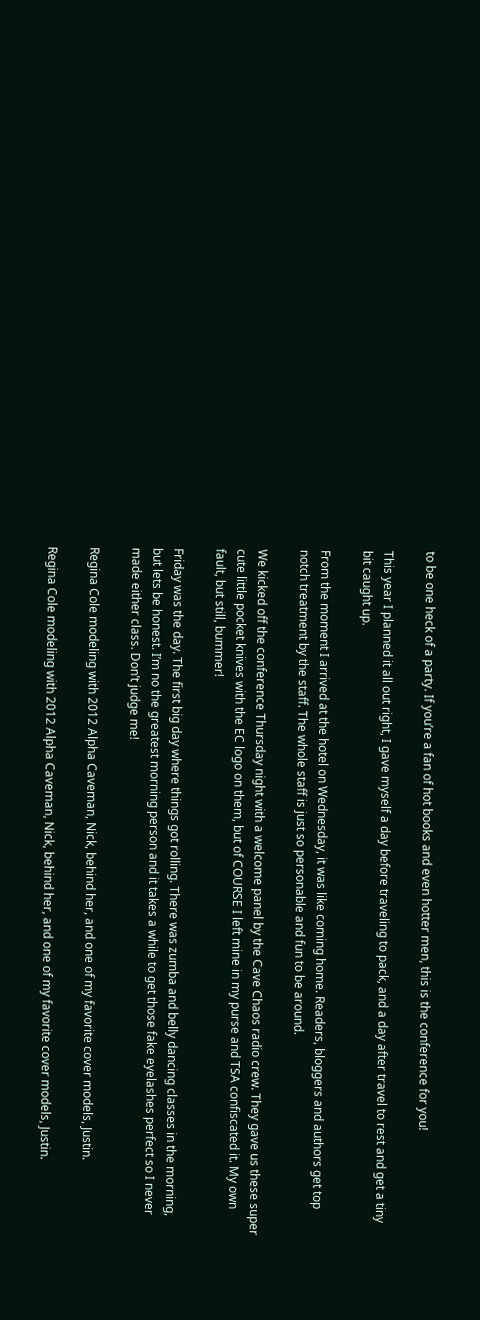to be one heck of a party. If you’re a fan of hot books and even hotter men, this is the conference for you!

This year I planned it all out right, I gave myself a day before traveling to pack, and a day after travel to rest and get a tiny bit caught up.

From the moment I arrived at the hotel on Wednesday, it was like coming home. Readers, bloggers and authors get top notch treatment by the staff. The whole staff is just so personable and fun to be around.

We kicked off the conference Thursday night with a welcome panel by the Cave Chaos radio crew. They gave us these super cute little pocket knives with the EC logo on them, but of COURSE I left mine in my purse and TSA confiscated it. My own fault, but still, bummer!

Friday was the day. The first big day where things got rolling. There was zumba and belly dancing classes in the morning, but lets be honest. I’m no the greatest morning person and it takes a while to get those fake eyelashes perfect so I never made either class. Don’t judge me!

Regina Cole modeling with 2012 Alpha Caveman, Nick, behind her, and one of my favorite cover models, Justin.

Regina Cole modeling with 2012 Alpha Caveman, Nick, behind her, and one of my favorite cover models, Justin.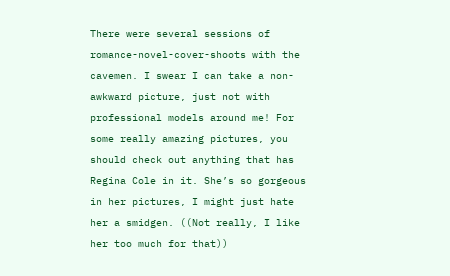There were several sessions of romance-novel-cover-shoots with the cavemen. I swear I can take a non-awkward picture, just not with professional models around me! For some really amazing pictures, you should check out anything that has Regina Cole in it. She’s so gorgeous in her pictures, I might just hate her a smidgen. ((Not really, I like her too much for that))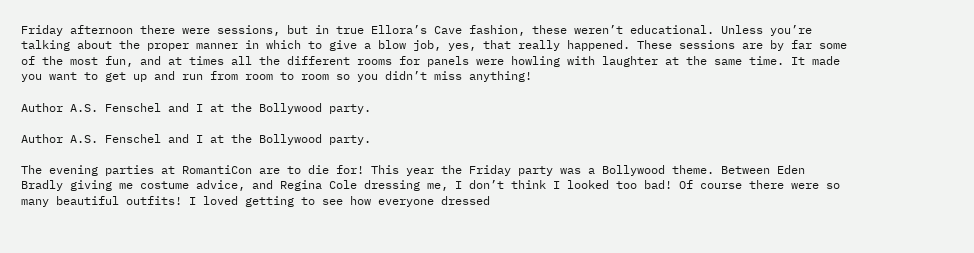Friday afternoon there were sessions, but in true Ellora’s Cave fashion, these weren’t educational. Unless you’re talking about the proper manner in which to give a blow job, yes, that really happened. These sessions are by far some of the most fun, and at times all the different rooms for panels were howling with laughter at the same time. It made you want to get up and run from room to room so you didn’t miss anything!

Author A.S. Fenschel and I at the Bollywood party.

Author A.S. Fenschel and I at the Bollywood party.

The evening parties at RomantiCon are to die for! This year the Friday party was a Bollywood theme. Between Eden Bradly giving me costume advice, and Regina Cole dressing me, I don’t think I looked too bad! Of course there were so many beautiful outfits! I loved getting to see how everyone dressed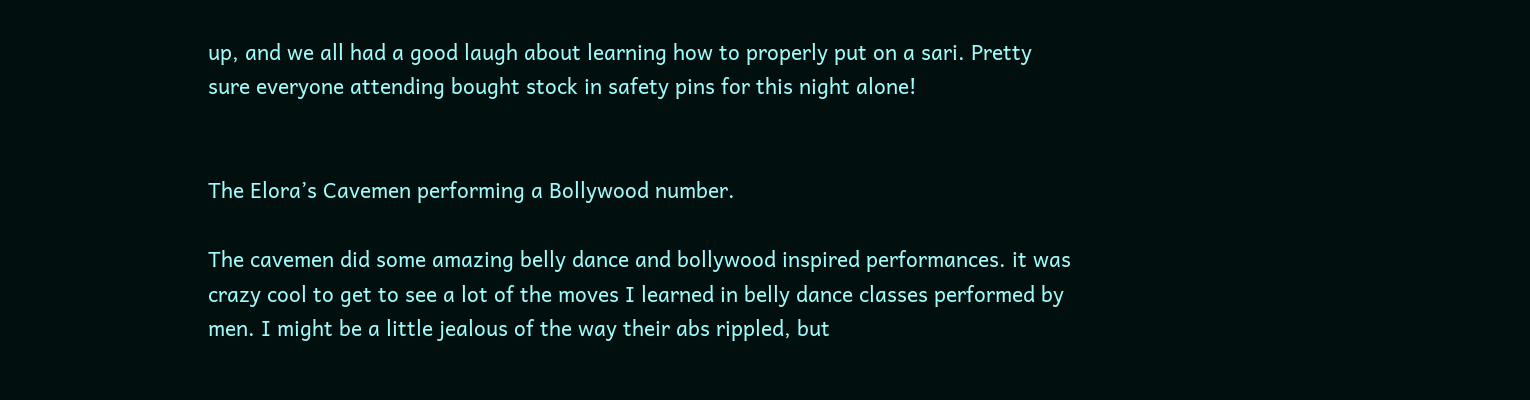up, and we all had a good laugh about learning how to properly put on a sari. Pretty sure everyone attending bought stock in safety pins for this night alone!


The Elora’s Cavemen performing a Bollywood number.

The cavemen did some amazing belly dance and bollywood inspired performances. it was crazy cool to get to see a lot of the moves I learned in belly dance classes performed by men. I might be a little jealous of the way their abs rippled, but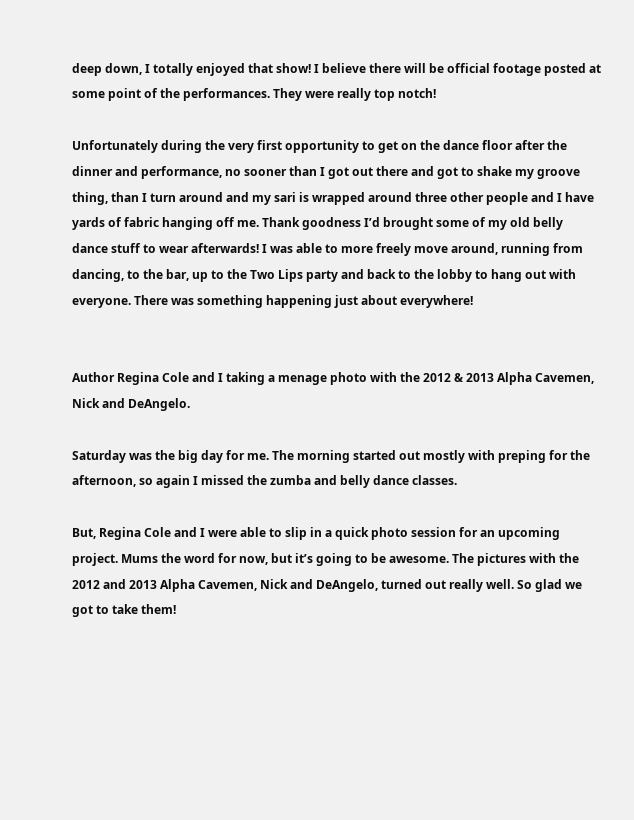deep down, I totally enjoyed that show! I believe there will be official footage posted at some point of the performances. They were really top notch!

Unfortunately during the very first opportunity to get on the dance floor after the dinner and performance, no sooner than I got out there and got to shake my groove thing, than I turn around and my sari is wrapped around three other people and I have yards of fabric hanging off me. Thank goodness I’d brought some of my old belly dance stuff to wear afterwards! I was able to more freely move around, running from dancing, to the bar, up to the Two Lips party and back to the lobby to hang out with everyone. There was something happening just about everywhere!


Author Regina Cole and I taking a menage photo with the 2012 & 2013 Alpha Cavemen, Nick and DeAngelo.

Saturday was the big day for me. The morning started out mostly with preping for the afternoon, so again I missed the zumba and belly dance classes.

But, Regina Cole and I were able to slip in a quick photo session for an upcoming project. Mums the word for now, but it’s going to be awesome. The pictures with the 2012 and 2013 Alpha Cavemen, Nick and DeAngelo, turned out really well. So glad we got to take them!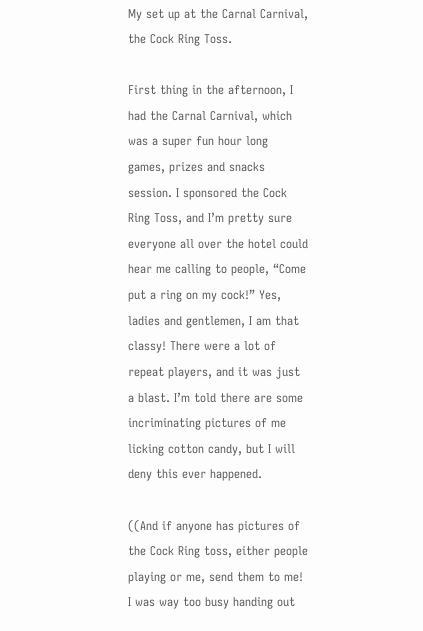My set up at the Carnal Carnival, the Cock Ring Toss.

First thing in the afternoon, I had the Carnal Carnival, which was a super fun hour long games, prizes and snacks session. I sponsored the Cock Ring Toss, and I’m pretty sure everyone all over the hotel could hear me calling to people, “Come put a ring on my cock!” Yes, ladies and gentlemen, I am that classy! There were a lot of repeat players, and it was just a blast. I’m told there are some incriminating pictures of me licking cotton candy, but I will deny this ever happened.

((And if anyone has pictures of the Cock Ring toss, either people playing or me, send them to me! I was way too busy handing out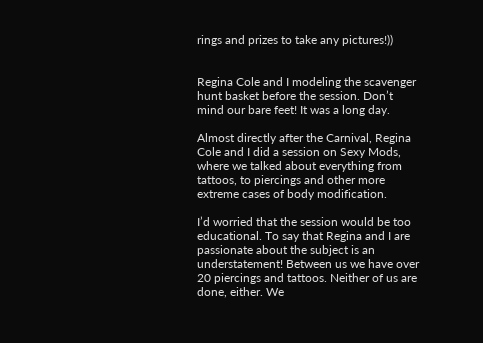rings and prizes to take any pictures!))


Regina Cole and I modeling the scavenger hunt basket before the session. Don’t mind our bare feet! It was a long day.

Almost directly after the Carnival, Regina Cole and I did a session on Sexy Mods, where we talked about everything from tattoos, to piercings and other more extreme cases of body modification.

I’d worried that the session would be too educational. To say that Regina and I are passionate about the subject is an understatement! Between us we have over 20 piercings and tattoos. Neither of us are done, either. We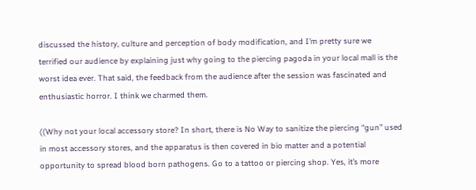discussed the history, culture and perception of body modification, and I’m pretty sure we terrified our audience by explaining just why going to the piercing pagoda in your local mall is the worst idea ever. That said, the feedback from the audience after the session was fascinated and enthusiastic horror. I think we charmed them.

((Why not your local accessory store? In short, there is No Way to sanitize the piercing “gun” used in most accessory stores, and the apparatus is then covered in bio matter and a potential opportunity to spread blood born pathogens. Go to a tattoo or piercing shop. Yes, it’s more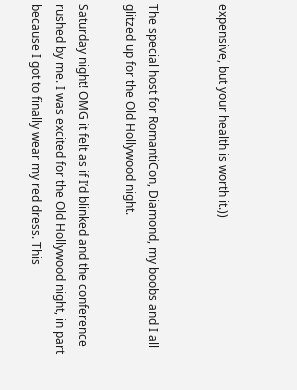expensive, but your health is worth it.))


The special host for RomantiCon, Diamond, my boobs and I all glitzed up for the Old Hollywood night.

Saturday night! OMG it felt as if I’d blinked and the conference rushed by me. I was excited for the Old Hollywood night, in part because I got to finally wear my red dress. This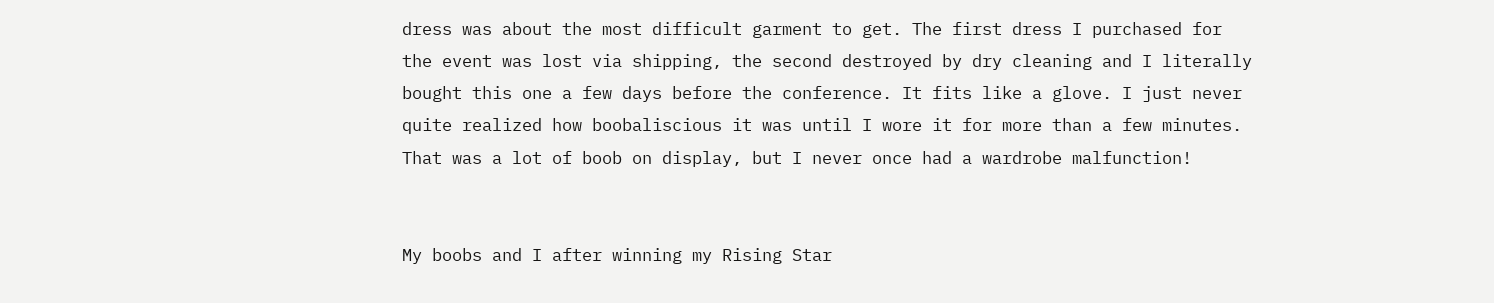dress was about the most difficult garment to get. The first dress I purchased for the event was lost via shipping, the second destroyed by dry cleaning and I literally bought this one a few days before the conference. It fits like a glove. I just never quite realized how boobaliscious it was until I wore it for more than a few minutes. That was a lot of boob on display, but I never once had a wardrobe malfunction!


My boobs and I after winning my Rising Star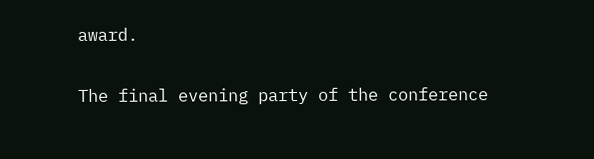award.

The final evening party of the conference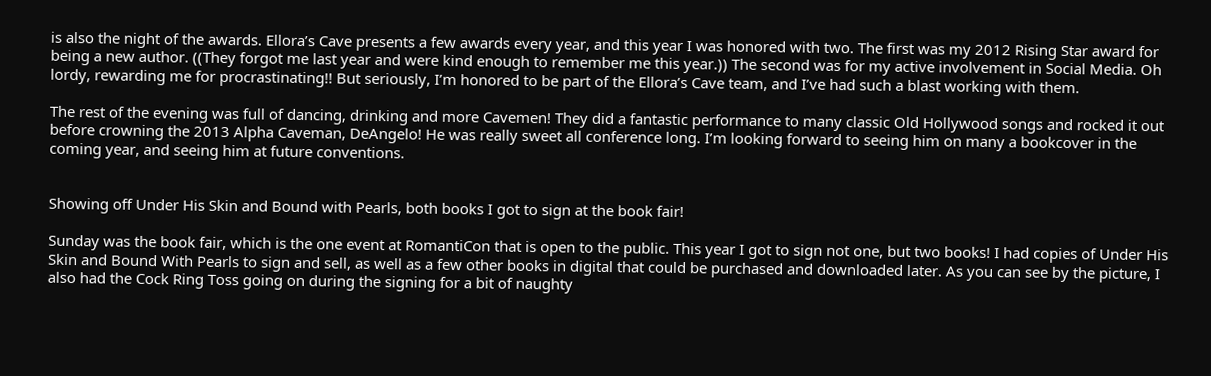is also the night of the awards. Ellora’s Cave presents a few awards every year, and this year I was honored with two. The first was my 2012 Rising Star award for being a new author. ((They forgot me last year and were kind enough to remember me this year.)) The second was for my active involvement in Social Media. Oh lordy, rewarding me for procrastinating!! But seriously, I’m honored to be part of the Ellora’s Cave team, and I’ve had such a blast working with them.

The rest of the evening was full of dancing, drinking and more Cavemen! They did a fantastic performance to many classic Old Hollywood songs and rocked it out before crowning the 2013 Alpha Caveman, DeAngelo! He was really sweet all conference long. I’m looking forward to seeing him on many a bookcover in the coming year, and seeing him at future conventions.


Showing off Under His Skin and Bound with Pearls, both books I got to sign at the book fair!

Sunday was the book fair, which is the one event at RomantiCon that is open to the public. This year I got to sign not one, but two books! I had copies of Under His Skin and Bound With Pearls to sign and sell, as well as a few other books in digital that could be purchased and downloaded later. As you can see by the picture, I also had the Cock Ring Toss going on during the signing for a bit of naughty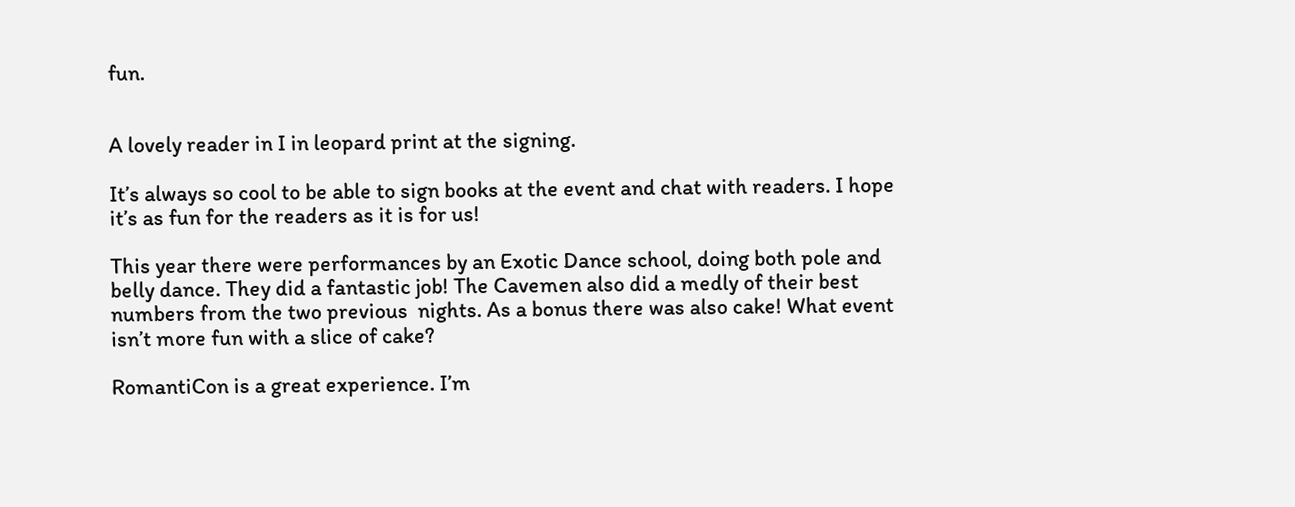fun.


A lovely reader in I in leopard print at the signing.

It’s always so cool to be able to sign books at the event and chat with readers. I hope it’s as fun for the readers as it is for us!

This year there were performances by an Exotic Dance school, doing both pole and belly dance. They did a fantastic job! The Cavemen also did a medly of their best numbers from the two previous  nights. As a bonus there was also cake! What event isn’t more fun with a slice of cake?

RomantiCon is a great experience. I’m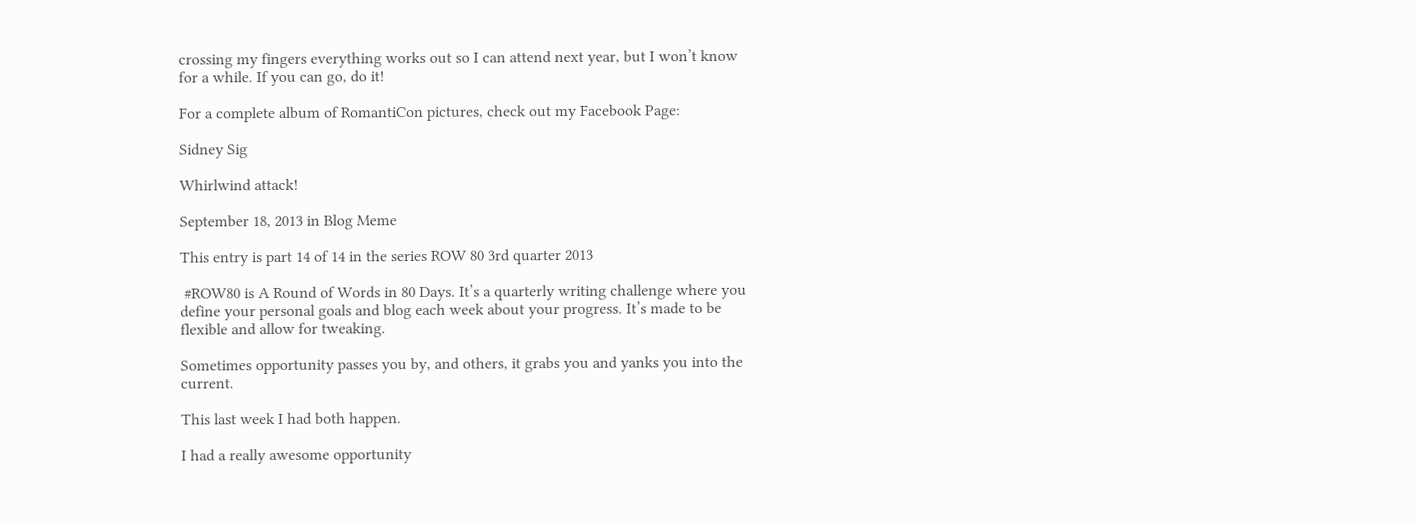crossing my fingers everything works out so I can attend next year, but I won’t know for a while. If you can go, do it!

For a complete album of RomantiCon pictures, check out my Facebook Page:

Sidney Sig

Whirlwind attack!

September 18, 2013 in Blog Meme

This entry is part 14 of 14 in the series ROW 80 3rd quarter 2013

 #ROW80 is A Round of Words in 80 Days. It’s a quarterly writing challenge where you define your personal goals and blog each week about your progress. It’s made to be flexible and allow for tweaking.

Sometimes opportunity passes you by, and others, it grabs you and yanks you into the current.

This last week I had both happen.

I had a really awesome opportunity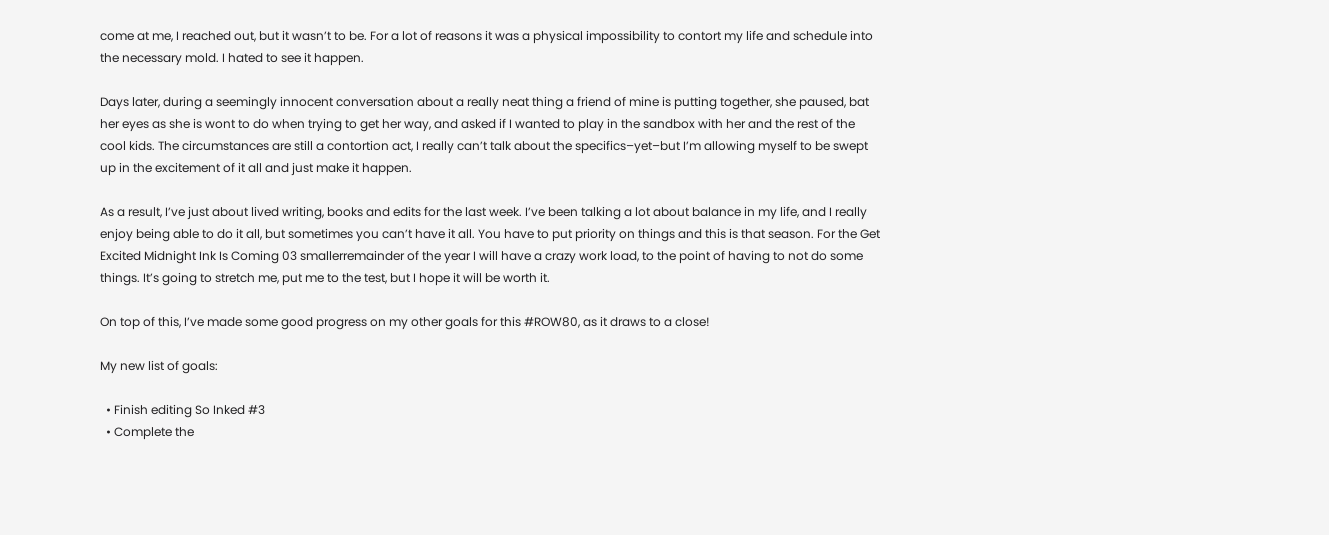come at me, I reached out, but it wasn’t to be. For a lot of reasons it was a physical impossibility to contort my life and schedule into the necessary mold. I hated to see it happen.

Days later, during a seemingly innocent conversation about a really neat thing a friend of mine is putting together, she paused, bat her eyes as she is wont to do when trying to get her way, and asked if I wanted to play in the sandbox with her and the rest of the cool kids. The circumstances are still a contortion act, I really can’t talk about the specifics–yet–but I’m allowing myself to be swept up in the excitement of it all and just make it happen.

As a result, I’ve just about lived writing, books and edits for the last week. I’ve been talking a lot about balance in my life, and I really enjoy being able to do it all, but sometimes you can’t have it all. You have to put priority on things and this is that season. For the Get Excited Midnight Ink Is Coming 03 smallerremainder of the year I will have a crazy work load, to the point of having to not do some things. It’s going to stretch me, put me to the test, but I hope it will be worth it.

On top of this, I’ve made some good progress on my other goals for this #ROW80, as it draws to a close!

My new list of goals:

  • Finish editing So Inked #3
  • Complete the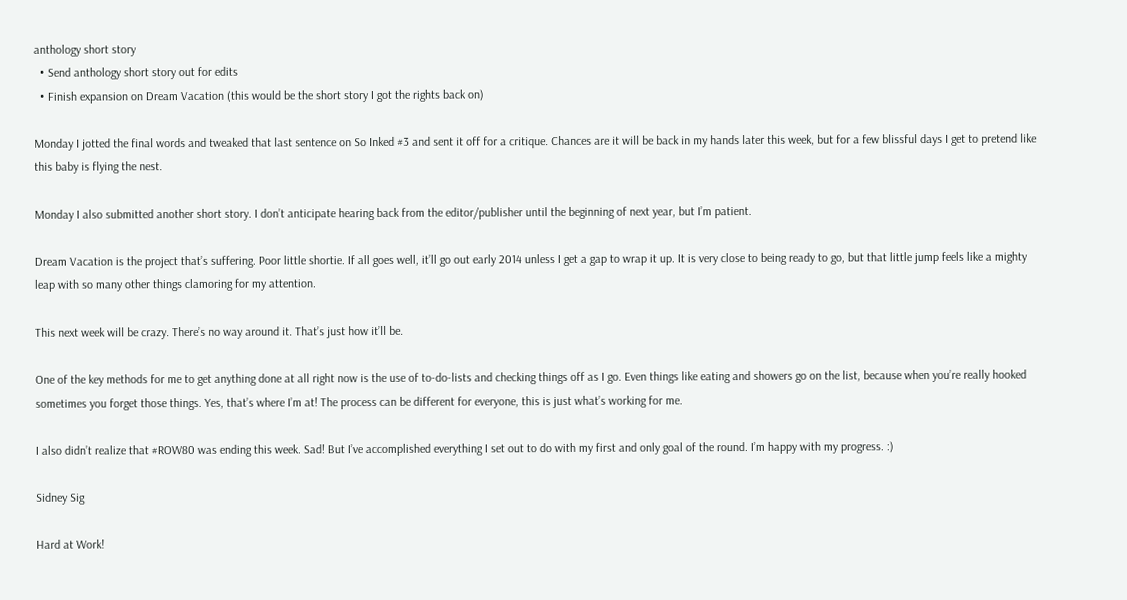anthology short story
  • Send anthology short story out for edits
  • Finish expansion on Dream Vacation (this would be the short story I got the rights back on)

Monday I jotted the final words and tweaked that last sentence on So Inked #3 and sent it off for a critique. Chances are it will be back in my hands later this week, but for a few blissful days I get to pretend like this baby is flying the nest.

Monday I also submitted another short story. I don’t anticipate hearing back from the editor/publisher until the beginning of next year, but I’m patient.

Dream Vacation is the project that’s suffering. Poor little shortie. If all goes well, it’ll go out early 2014 unless I get a gap to wrap it up. It is very close to being ready to go, but that little jump feels like a mighty leap with so many other things clamoring for my attention.

This next week will be crazy. There’s no way around it. That’s just how it’ll be.

One of the key methods for me to get anything done at all right now is the use of to-do-lists and checking things off as I go. Even things like eating and showers go on the list, because when you’re really hooked sometimes you forget those things. Yes, that’s where I’m at! The process can be different for everyone, this is just what’s working for me.

I also didn’t realize that #ROW80 was ending this week. Sad! But I’ve accomplished everything I set out to do with my first and only goal of the round. I’m happy with my progress. :)

Sidney Sig

Hard at Work!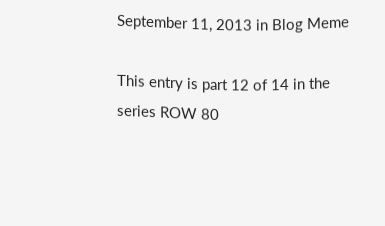September 11, 2013 in Blog Meme

This entry is part 12 of 14 in the series ROW 80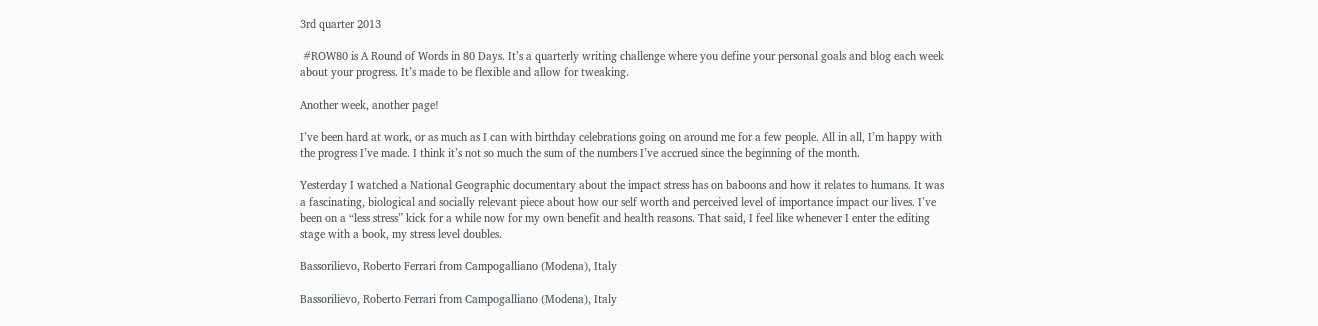3rd quarter 2013

 #ROW80 is A Round of Words in 80 Days. It’s a quarterly writing challenge where you define your personal goals and blog each week about your progress. It’s made to be flexible and allow for tweaking.

Another week, another page!

I’ve been hard at work, or as much as I can with birthday celebrations going on around me for a few people. All in all, I’m happy with the progress I’ve made. I think it’s not so much the sum of the numbers I’ve accrued since the beginning of the month.

Yesterday I watched a National Geographic documentary about the impact stress has on baboons and how it relates to humans. It was a fascinating, biological and socially relevant piece about how our self worth and perceived level of importance impact our lives. I’ve been on a “less stress” kick for a while now for my own benefit and health reasons. That said, I feel like whenever I enter the editing stage with a book, my stress level doubles.

Bassorilievo, Roberto Ferrari from Campogalliano (Modena), Italy

Bassorilievo, Roberto Ferrari from Campogalliano (Modena), Italy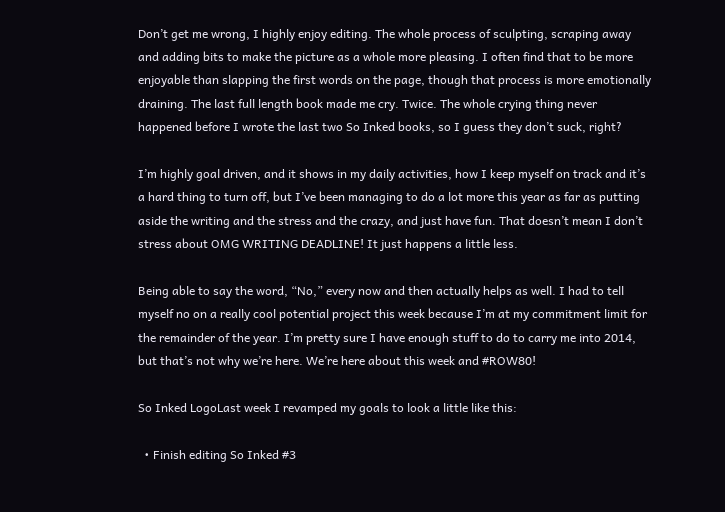Don’t get me wrong, I highly enjoy editing. The whole process of sculpting, scraping away and adding bits to make the picture as a whole more pleasing. I often find that to be more enjoyable than slapping the first words on the page, though that process is more emotionally draining. The last full length book made me cry. Twice. The whole crying thing never happened before I wrote the last two So Inked books, so I guess they don’t suck, right?

I’m highly goal driven, and it shows in my daily activities, how I keep myself on track and it’s a hard thing to turn off, but I’ve been managing to do a lot more this year as far as putting aside the writing and the stress and the crazy, and just have fun. That doesn’t mean I don’t stress about OMG WRITING DEADLINE! It just happens a little less.

Being able to say the word, “No,” every now and then actually helps as well. I had to tell myself no on a really cool potential project this week because I’m at my commitment limit for the remainder of the year. I’m pretty sure I have enough stuff to do to carry me into 2014, but that’s not why we’re here. We’re here about this week and #ROW80!

So Inked LogoLast week I revamped my goals to look a little like this:

  • Finish editing So Inked #3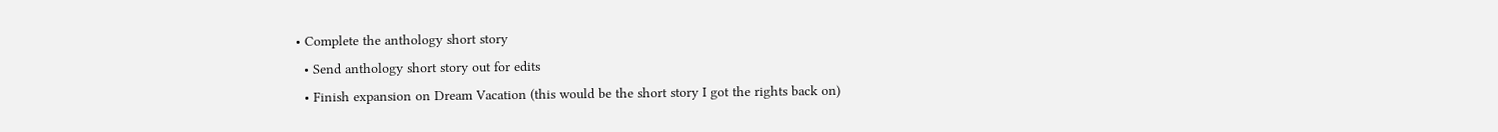• Complete the anthology short story
  • Send anthology short story out for edits
  • Finish expansion on Dream Vacation (this would be the short story I got the rights back on)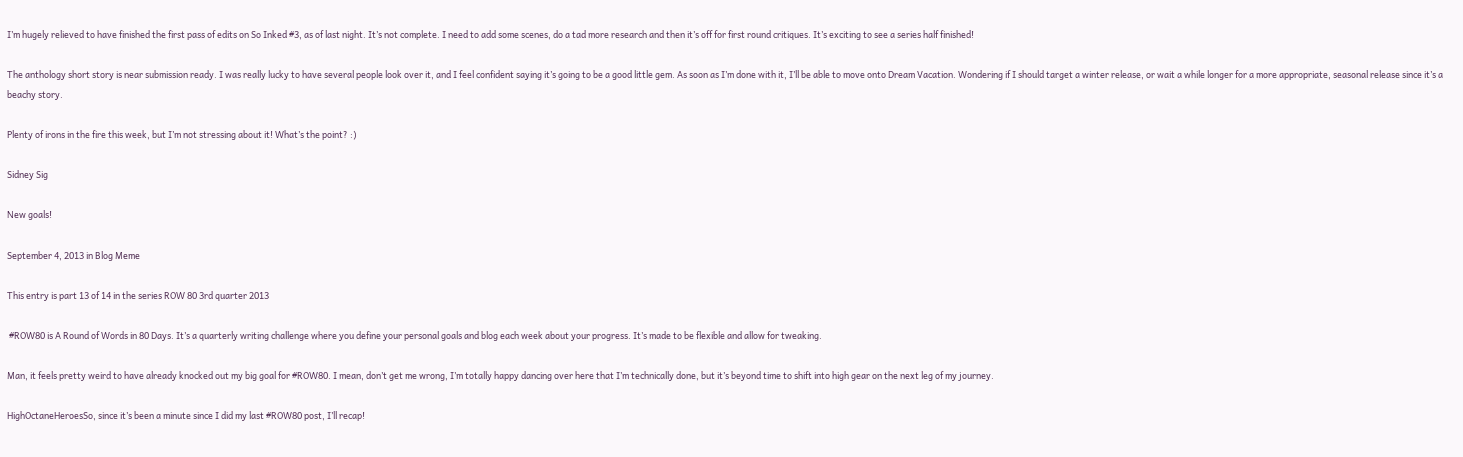I’m hugely relieved to have finished the first pass of edits on So Inked #3, as of last night. It’s not complete. I need to add some scenes, do a tad more research and then it’s off for first round critiques. It’s exciting to see a series half finished!

The anthology short story is near submission ready. I was really lucky to have several people look over it, and I feel confident saying it’s going to be a good little gem. As soon as I’m done with it, I’ll be able to move onto Dream Vacation. Wondering if I should target a winter release, or wait a while longer for a more appropriate, seasonal release since it’s a beachy story.

Plenty of irons in the fire this week, but I’m not stressing about it! What’s the point? :)

Sidney Sig

New goals!

September 4, 2013 in Blog Meme

This entry is part 13 of 14 in the series ROW 80 3rd quarter 2013

 #ROW80 is A Round of Words in 80 Days. It’s a quarterly writing challenge where you define your personal goals and blog each week about your progress. It’s made to be flexible and allow for tweaking.

Man, it feels pretty weird to have already knocked out my big goal for #ROW80. I mean, don’t get me wrong, I’m totally happy dancing over here that I’m technically done, but it’s beyond time to shift into high gear on the next leg of my journey.

HighOctaneHeroesSo, since it’s been a minute since I did my last #ROW80 post, I’ll recap!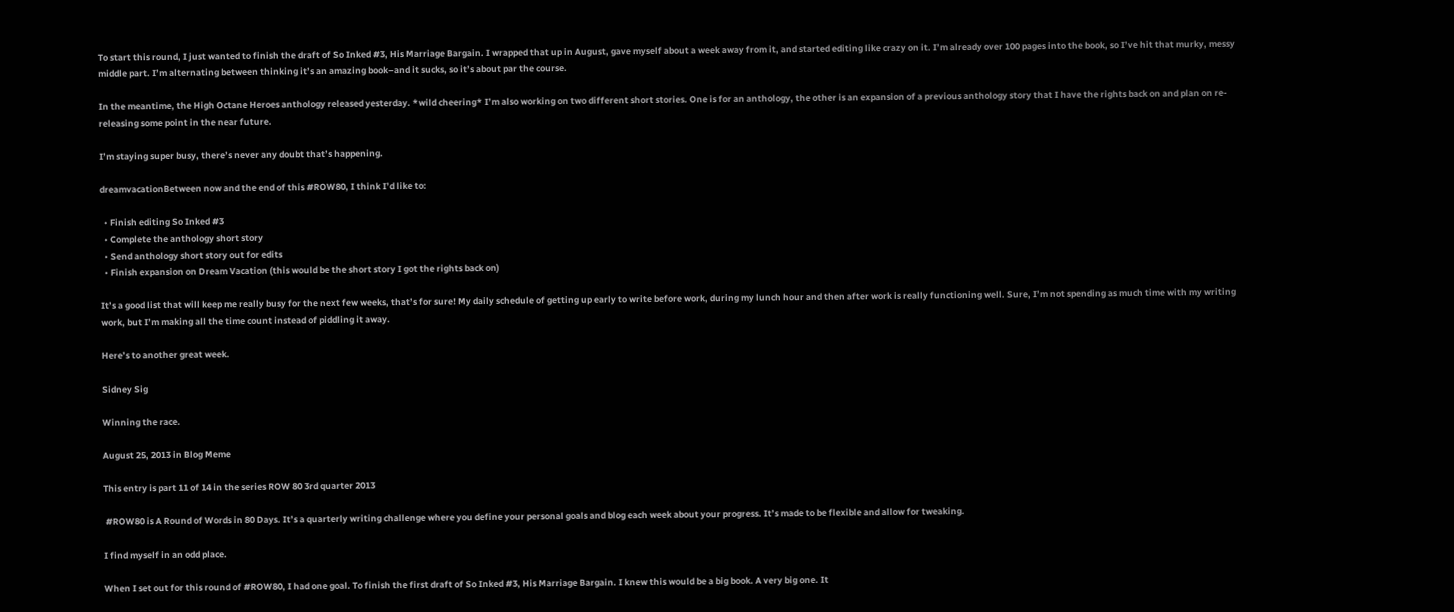To start this round, I just wanted to finish the draft of So Inked #3, His Marriage Bargain. I wrapped that up in August, gave myself about a week away from it, and started editing like crazy on it. I’m already over 100 pages into the book, so I’ve hit that murky, messy middle part. I’m alternating between thinking it’s an amazing book–and it sucks, so it’s about par the course.

In the meantime, the High Octane Heroes anthology released yesterday. *wild cheering* I’m also working on two different short stories. One is for an anthology, the other is an expansion of a previous anthology story that I have the rights back on and plan on re-releasing some point in the near future.

I’m staying super busy, there’s never any doubt that’s happening.

dreamvacationBetween now and the end of this #ROW80, I think I’d like to:

  • Finish editing So Inked #3
  • Complete the anthology short story
  • Send anthology short story out for edits
  • Finish expansion on Dream Vacation (this would be the short story I got the rights back on)

It’s a good list that will keep me really busy for the next few weeks, that’s for sure! My daily schedule of getting up early to write before work, during my lunch hour and then after work is really functioning well. Sure, I’m not spending as much time with my writing work, but I’m making all the time count instead of piddling it away.

Here’s to another great week.

Sidney Sig

Winning the race.

August 25, 2013 in Blog Meme

This entry is part 11 of 14 in the series ROW 80 3rd quarter 2013

 #ROW80 is A Round of Words in 80 Days. It’s a quarterly writing challenge where you define your personal goals and blog each week about your progress. It’s made to be flexible and allow for tweaking.

I find myself in an odd place.

When I set out for this round of #ROW80, I had one goal. To finish the first draft of So Inked #3, His Marriage Bargain. I knew this would be a big book. A very big one. It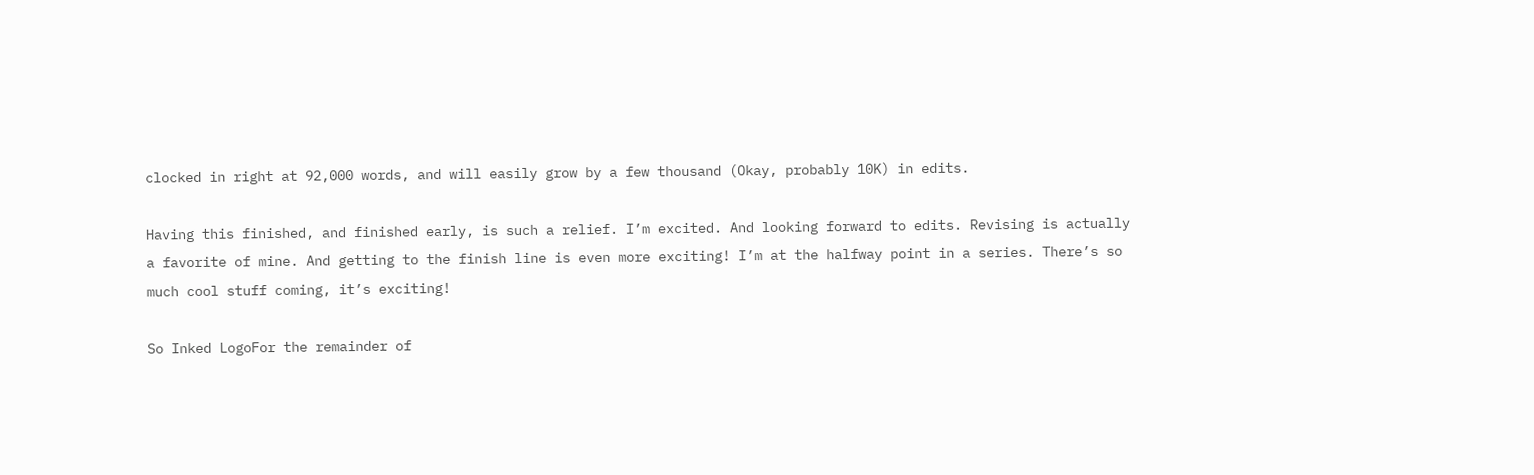clocked in right at 92,000 words, and will easily grow by a few thousand (Okay, probably 10K) in edits.

Having this finished, and finished early, is such a relief. I’m excited. And looking forward to edits. Revising is actually a favorite of mine. And getting to the finish line is even more exciting! I’m at the halfway point in a series. There’s so much cool stuff coming, it’s exciting!

So Inked LogoFor the remainder of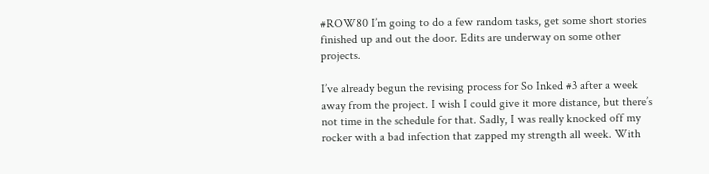#ROW80 I’m going to do a few random tasks, get some short stories finished up and out the door. Edits are underway on some other projects.

I’ve already begun the revising process for So Inked #3 after a week away from the project. I wish I could give it more distance, but there’s not time in the schedule for that. Sadly, I was really knocked off my rocker with a bad infection that zapped my strength all week. With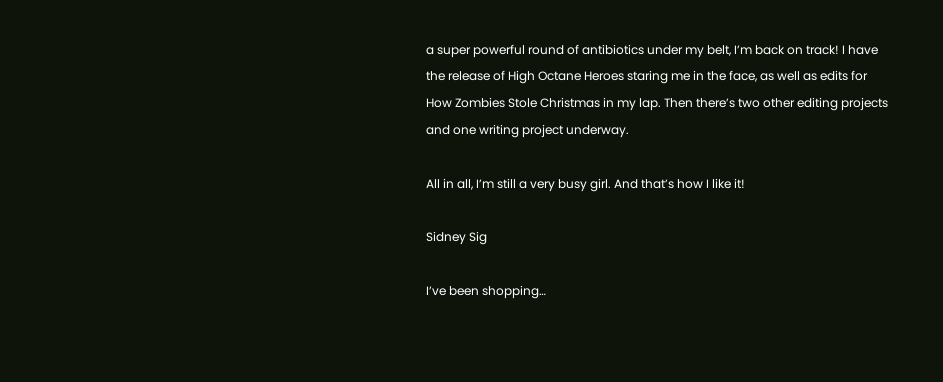a super powerful round of antibiotics under my belt, I’m back on track! I have the release of High Octane Heroes staring me in the face, as well as edits for How Zombies Stole Christmas in my lap. Then there’s two other editing projects and one writing project underway.

All in all, I’m still a very busy girl. And that’s how I like it!

Sidney Sig

I’ve been shopping…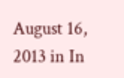August 16, 2013 in In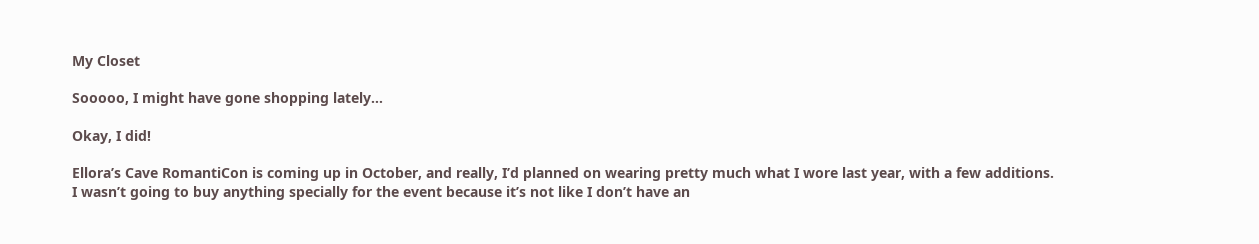My Closet

Sooooo, I might have gone shopping lately…

Okay, I did!

Ellora’s Cave RomantiCon is coming up in October, and really, I’d planned on wearing pretty much what I wore last year, with a few additions. I wasn’t going to buy anything specially for the event because it’s not like I don’t have an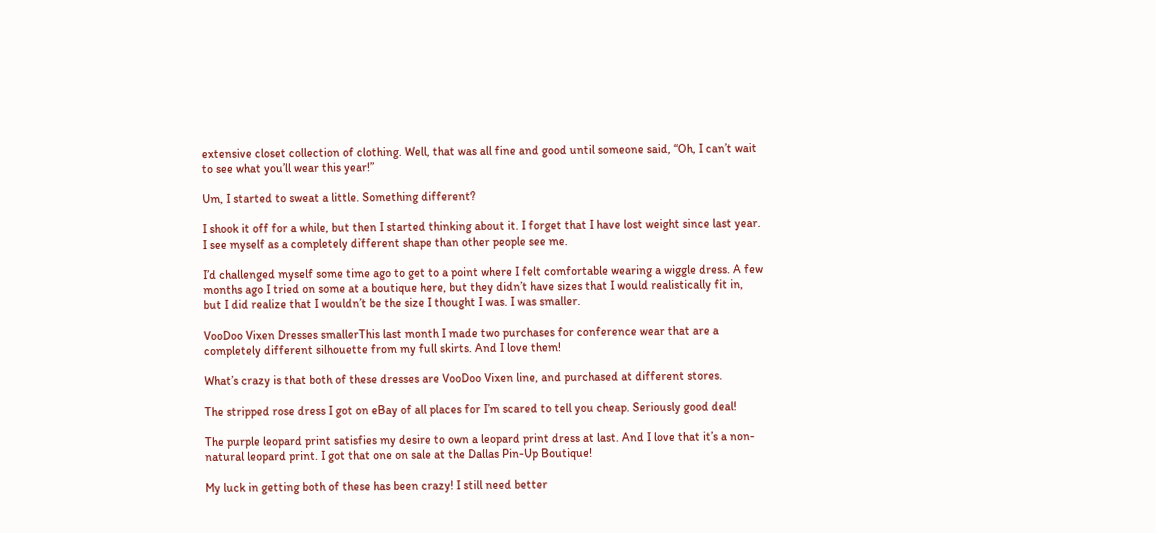extensive closet collection of clothing. Well, that was all fine and good until someone said, “Oh, I can’t wait to see what you’ll wear this year!”

Um, I started to sweat a little. Something different?

I shook it off for a while, but then I started thinking about it. I forget that I have lost weight since last year. I see myself as a completely different shape than other people see me.

I’d challenged myself some time ago to get to a point where I felt comfortable wearing a wiggle dress. A few months ago I tried on some at a boutique here, but they didn’t have sizes that I would realistically fit in, but I did realize that I wouldn’t be the size I thought I was. I was smaller.

VooDoo Vixen Dresses smallerThis last month I made two purchases for conference wear that are a completely different silhouette from my full skirts. And I love them!

What’s crazy is that both of these dresses are VooDoo Vixen line, and purchased at different stores.

The stripped rose dress I got on eBay of all places for I’m scared to tell you cheap. Seriously good deal!

The purple leopard print satisfies my desire to own a leopard print dress at last. And I love that it’s a non-natural leopard print. I got that one on sale at the Dallas Pin-Up Boutique!

My luck in getting both of these has been crazy! I still need better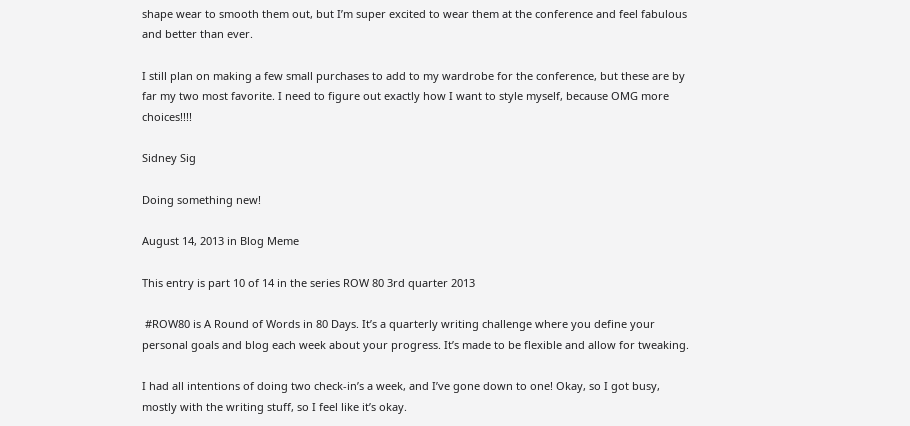shape wear to smooth them out, but I’m super excited to wear them at the conference and feel fabulous and better than ever.

I still plan on making a few small purchases to add to my wardrobe for the conference, but these are by far my two most favorite. I need to figure out exactly how I want to style myself, because OMG more choices!!!!

Sidney Sig

Doing something new!

August 14, 2013 in Blog Meme

This entry is part 10 of 14 in the series ROW 80 3rd quarter 2013

 #ROW80 is A Round of Words in 80 Days. It’s a quarterly writing challenge where you define your personal goals and blog each week about your progress. It’s made to be flexible and allow for tweaking.

I had all intentions of doing two check-in’s a week, and I’ve gone down to one! Okay, so I got busy, mostly with the writing stuff, so I feel like it’s okay.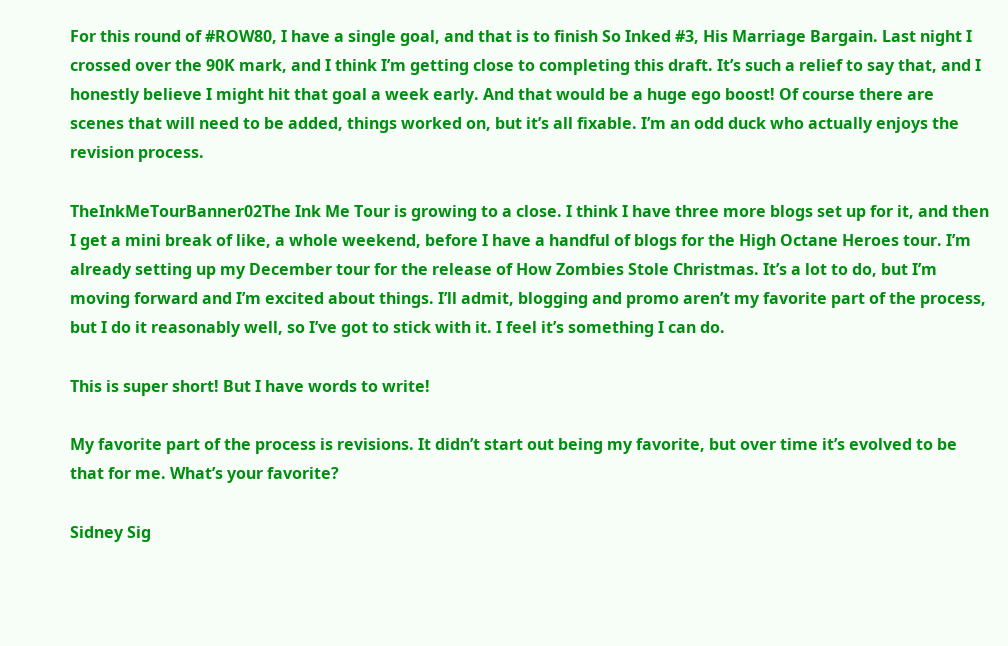For this round of #ROW80, I have a single goal, and that is to finish So Inked #3, His Marriage Bargain. Last night I crossed over the 90K mark, and I think I’m getting close to completing this draft. It’s such a relief to say that, and I honestly believe I might hit that goal a week early. And that would be a huge ego boost! Of course there are scenes that will need to be added, things worked on, but it’s all fixable. I’m an odd duck who actually enjoys the revision process.

TheInkMeTourBanner02The Ink Me Tour is growing to a close. I think I have three more blogs set up for it, and then I get a mini break of like, a whole weekend, before I have a handful of blogs for the High Octane Heroes tour. I’m already setting up my December tour for the release of How Zombies Stole Christmas. It’s a lot to do, but I’m moving forward and I’m excited about things. I’ll admit, blogging and promo aren’t my favorite part of the process, but I do it reasonably well, so I’ve got to stick with it. I feel it’s something I can do.

This is super short! But I have words to write!

My favorite part of the process is revisions. It didn’t start out being my favorite, but over time it’s evolved to be that for me. What’s your favorite?

Sidney Sig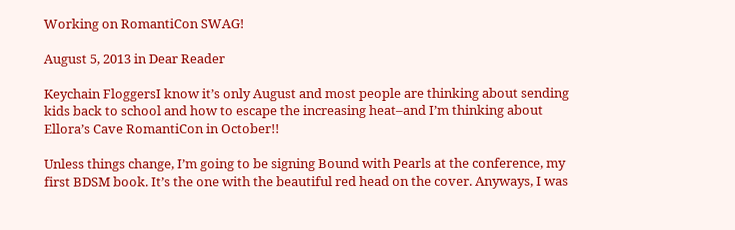Working on RomantiCon SWAG!

August 5, 2013 in Dear Reader

Keychain FloggersI know it’s only August and most people are thinking about sending kids back to school and how to escape the increasing heat–and I’m thinking about Ellora’s Cave RomantiCon in October!!

Unless things change, I’m going to be signing Bound with Pearls at the conference, my first BDSM book. It’s the one with the beautiful red head on the cover. Anyways, I was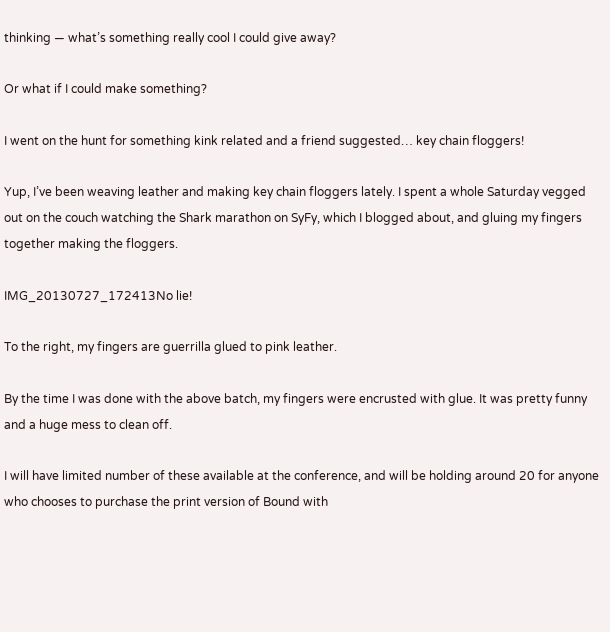thinking — what’s something really cool I could give away?

Or what if I could make something?

I went on the hunt for something kink related and a friend suggested… key chain floggers!

Yup, I’ve been weaving leather and making key chain floggers lately. I spent a whole Saturday vegged out on the couch watching the Shark marathon on SyFy, which I blogged about, and gluing my fingers together making the floggers.

IMG_20130727_172413No lie!

To the right, my fingers are guerrilla glued to pink leather.

By the time I was done with the above batch, my fingers were encrusted with glue. It was pretty funny and a huge mess to clean off.

I will have limited number of these available at the conference, and will be holding around 20 for anyone who chooses to purchase the print version of Bound with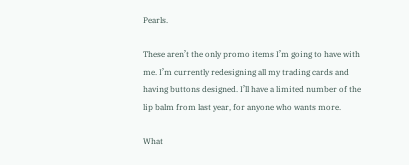Pearls.

These aren’t the only promo items I’m going to have with me. I’m currently redesigning all my trading cards and having buttons designed. I’ll have a limited number of the lip balm from last year, for anyone who wants more.

What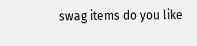swag items do you like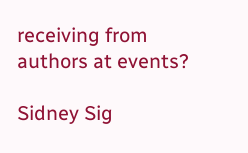receiving from authors at events?

Sidney Sig